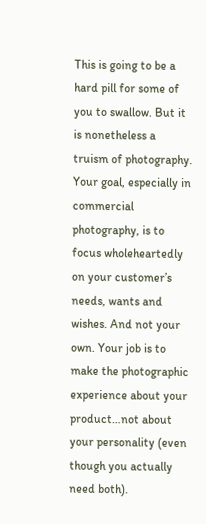This is going to be a hard pill for some of you to swallow. But it is nonetheless a truism of photography. Your goal, especially in commercial photography, is to focus wholeheartedly on your customer’s needs, wants and wishes. And not your own. Your job is to make the photographic experience about your product…not about your personality (even though you actually need both).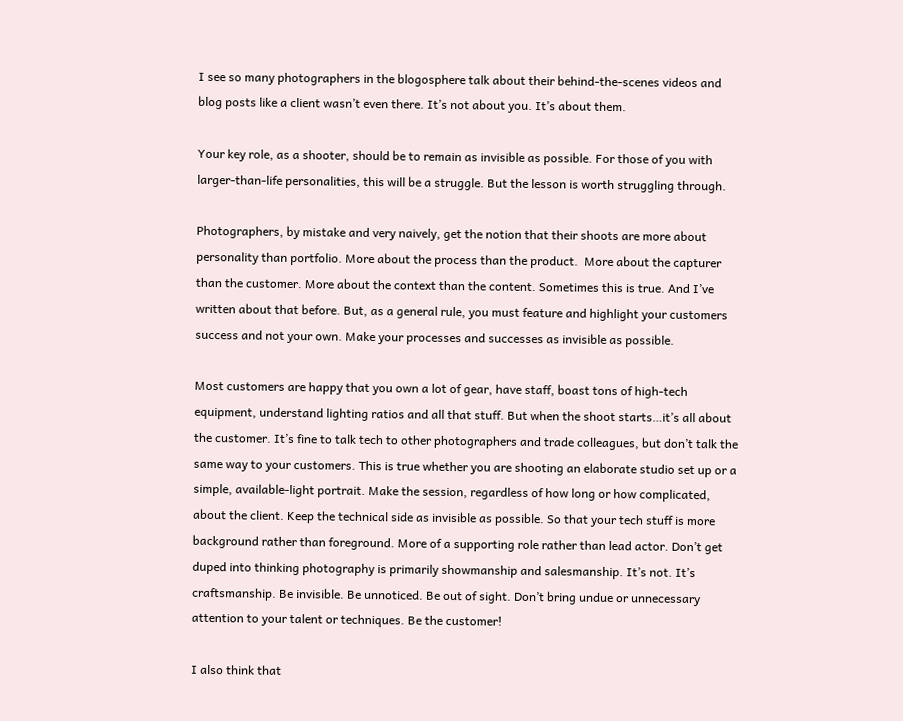I see so many photographers in the blogosphere talk about their behind-the-scenes videos and blog posts like a client wasn’t even there. It’s not about you. It’s about them.

Your key role, as a shooter, should be to remain as invisible as possible. For those of you with larger-than-life personalities, this will be a struggle. But the lesson is worth struggling through.

Photographers, by mistake and very naively, get the notion that their shoots are more about personality than portfolio. More about the process than the product.  More about the capturer than the customer. More about the context than the content. Sometimes this is true. And I’ve written about that before. But, as a general rule, you must feature and highlight your customers success and not your own. Make your processes and successes as invisible as possible.

Most customers are happy that you own a lot of gear, have staff, boast tons of high-tech equipment, understand lighting ratios and all that stuff. But when the shoot starts…it’s all about the customer. It’s fine to talk tech to other photographers and trade colleagues, but don’t talk the same way to your customers. This is true whether you are shooting an elaborate studio set up or a simple, available-light portrait. Make the session, regardless of how long or how complicated, about the client. Keep the technical side as invisible as possible. So that your tech stuff is more background rather than foreground. More of a supporting role rather than lead actor. Don’t get duped into thinking photography is primarily showmanship and salesmanship. It’s not. It’s craftsmanship. Be invisible. Be unnoticed. Be out of sight. Don’t bring undue or unnecessary attention to your talent or techniques. Be the customer!

I also think that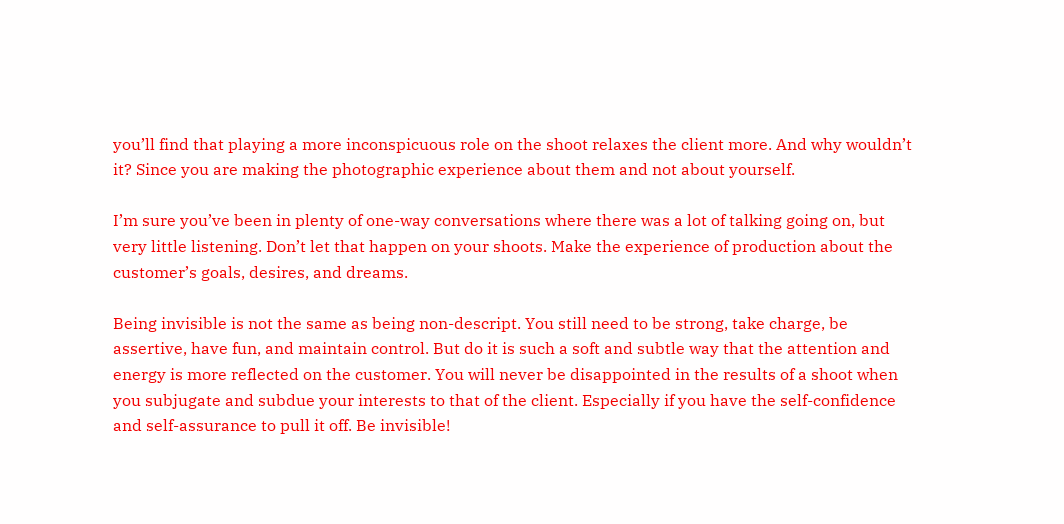you’ll find that playing a more inconspicuous role on the shoot relaxes the client more. And why wouldn’t it? Since you are making the photographic experience about them and not about yourself.

I’m sure you’ve been in plenty of one-way conversations where there was a lot of talking going on, but very little listening. Don’t let that happen on your shoots. Make the experience of production about the customer’s goals, desires, and dreams.

Being invisible is not the same as being non-descript. You still need to be strong, take charge, be assertive, have fun, and maintain control. But do it is such a soft and subtle way that the attention and energy is more reflected on the customer. You will never be disappointed in the results of a shoot when you subjugate and subdue your interests to that of the client. Especially if you have the self-confidence and self-assurance to pull it off. Be invisible!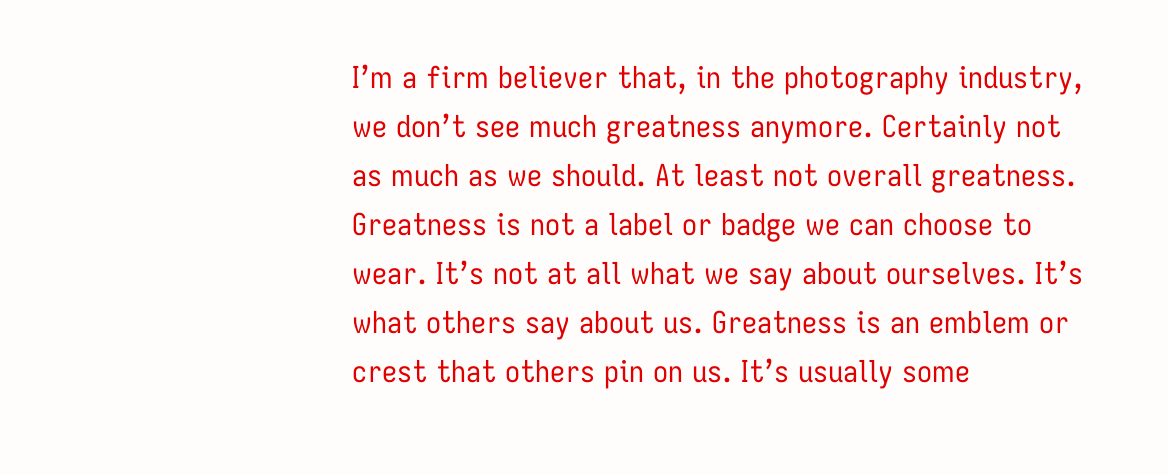I’m a firm believer that, in the photography industry, we don’t see much greatness anymore. Certainly not as much as we should. At least not overall greatness. Greatness is not a label or badge we can choose to wear. It’s not at all what we say about ourselves. It’s what others say about us. Greatness is an emblem or crest that others pin on us. It’s usually some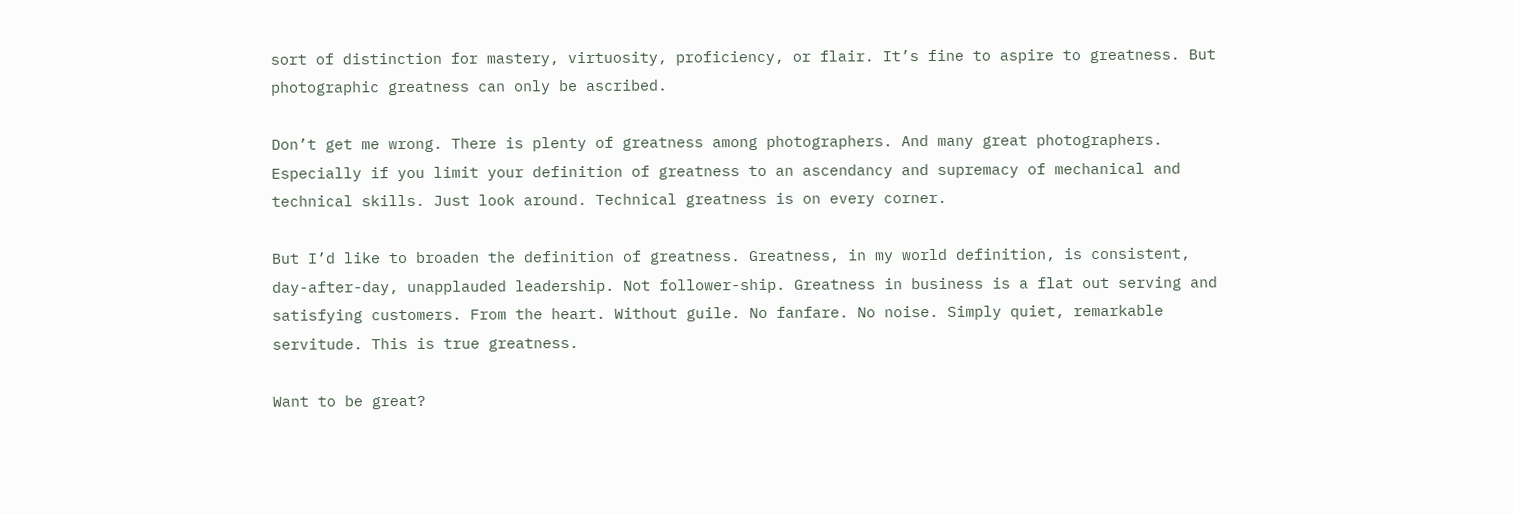sort of distinction for mastery, virtuosity, proficiency, or flair. It’s fine to aspire to greatness. But photographic greatness can only be ascribed.

Don’t get me wrong. There is plenty of greatness among photographers. And many great photographers. Especially if you limit your definition of greatness to an ascendancy and supremacy of mechanical and technical skills. Just look around. Technical greatness is on every corner.

But I’d like to broaden the definition of greatness. Greatness, in my world definition, is consistent, day-after-day, unapplauded leadership. Not follower-ship. Greatness in business is a flat out serving and satisfying customers. From the heart. Without guile. No fanfare. No noise. Simply quiet, remarkable servitude. This is true greatness.

Want to be great?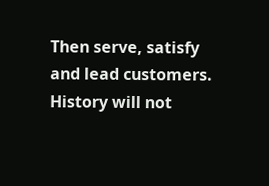Then serve, satisfy and lead customers. History will not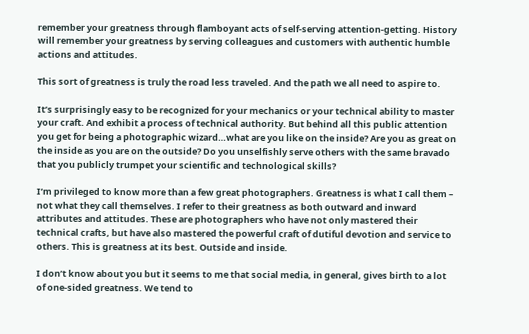remember your greatness through flamboyant acts of self-serving attention-getting. History will remember your greatness by serving colleagues and customers with authentic humble actions and attitudes.

This sort of greatness is truly the road less traveled. And the path we all need to aspire to.

It’s surprisingly easy to be recognized for your mechanics or your technical ability to master your craft. And exhibit a process of technical authority. But behind all this public attention you get for being a photographic wizard…what are you like on the inside? Are you as great on the inside as you are on the outside? Do you unselfishly serve others with the same bravado that you publicly trumpet your scientific and technological skills?

I’m privileged to know more than a few great photographers. Greatness is what I call them – not what they call themselves. I refer to their greatness as both outward and inward attributes and attitudes. These are photographers who have not only mastered their technical crafts, but have also mastered the powerful craft of dutiful devotion and service to others. This is greatness at its best. Outside and inside.

I don’t know about you but it seems to me that social media, in general, gives birth to a lot of one-sided greatness. We tend to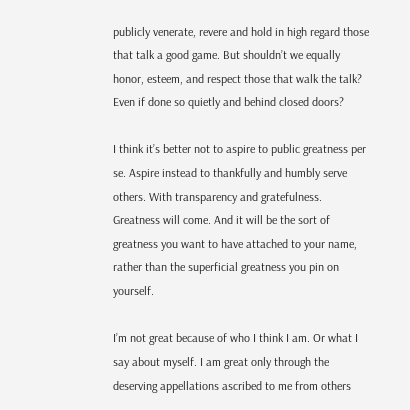publicly venerate, revere and hold in high regard those that talk a good game. But shouldn’t we equally honor, esteem, and respect those that walk the talk? Even if done so quietly and behind closed doors?

I think it’s better not to aspire to public greatness per se. Aspire instead to thankfully and humbly serve others. With transparency and gratefulness. Greatness will come. And it will be the sort of greatness you want to have attached to your name, rather than the superficial greatness you pin on yourself.

I’m not great because of who I think I am. Or what I say about myself. I am great only through the deserving appellations ascribed to me from others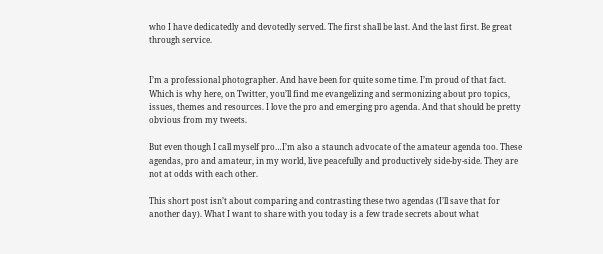who I have dedicatedly and devotedly served. The first shall be last. And the last first. Be great through service.


I’m a professional photographer. And have been for quite some time. I’m proud of that fact. Which is why here, on Twitter, you’ll find me evangelizing and sermonizing about pro topics, issues, themes and resources. I love the pro and emerging pro agenda. And that should be pretty obvious from my tweets.

But even though I call myself pro…I’m also a staunch advocate of the amateur agenda too. These agendas, pro and amateur, in my world, live peacefully and productively side-by-side. They are not at odds with each other.

This short post isn’t about comparing and contrasting these two agendas (I’ll save that for another day). What I want to share with you today is a few trade secrets about what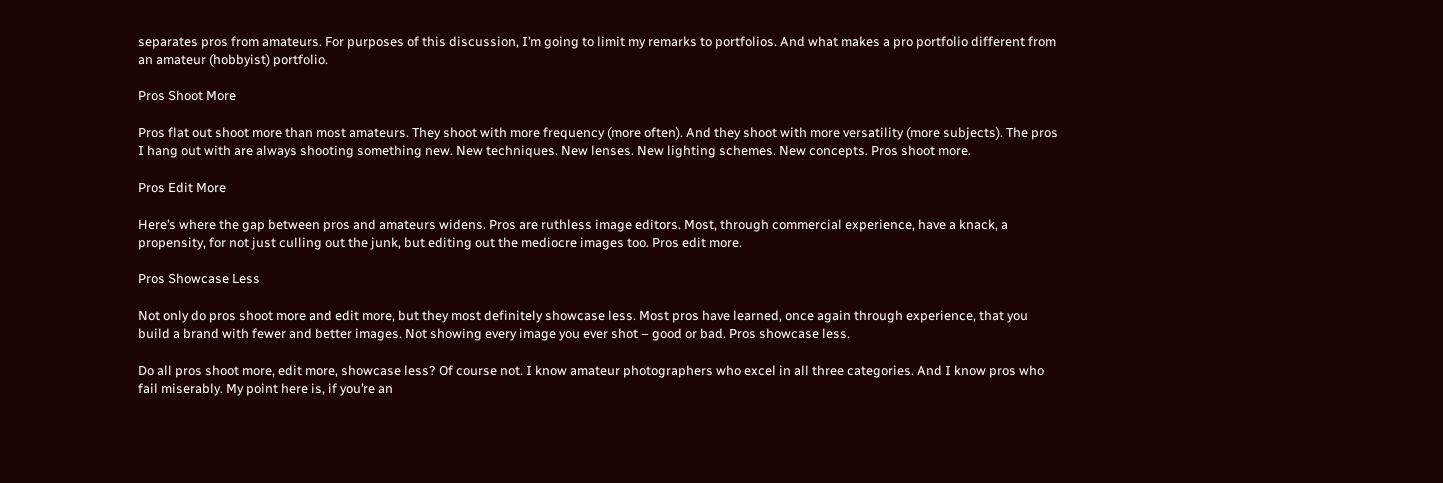separates pros from amateurs. For purposes of this discussion, I’m going to limit my remarks to portfolios. And what makes a pro portfolio different from an amateur (hobbyist) portfolio.

Pros Shoot More

Pros flat out shoot more than most amateurs. They shoot with more frequency (more often). And they shoot with more versatility (more subjects). The pros I hang out with are always shooting something new. New techniques. New lenses. New lighting schemes. New concepts. Pros shoot more.

Pros Edit More

Here’s where the gap between pros and amateurs widens. Pros are ruthless image editors. Most, through commercial experience, have a knack, a propensity, for not just culling out the junk, but editing out the mediocre images too. Pros edit more.

Pros Showcase Less

Not only do pros shoot more and edit more, but they most definitely showcase less. Most pros have learned, once again through experience, that you build a brand with fewer and better images. Not showing every image you ever shot – good or bad. Pros showcase less.

Do all pros shoot more, edit more, showcase less? Of course not. I know amateur photographers who excel in all three categories. And I know pros who fail miserably. My point here is, if you’re an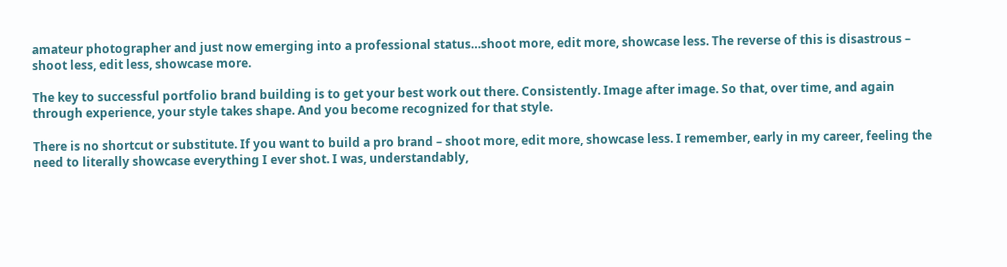amateur photographer and just now emerging into a professional status…shoot more, edit more, showcase less. The reverse of this is disastrous – shoot less, edit less, showcase more.

The key to successful portfolio brand building is to get your best work out there. Consistently. Image after image. So that, over time, and again through experience, your style takes shape. And you become recognized for that style.

There is no shortcut or substitute. If you want to build a pro brand – shoot more, edit more, showcase less. I remember, early in my career, feeling the need to literally showcase everything I ever shot. I was, understandably,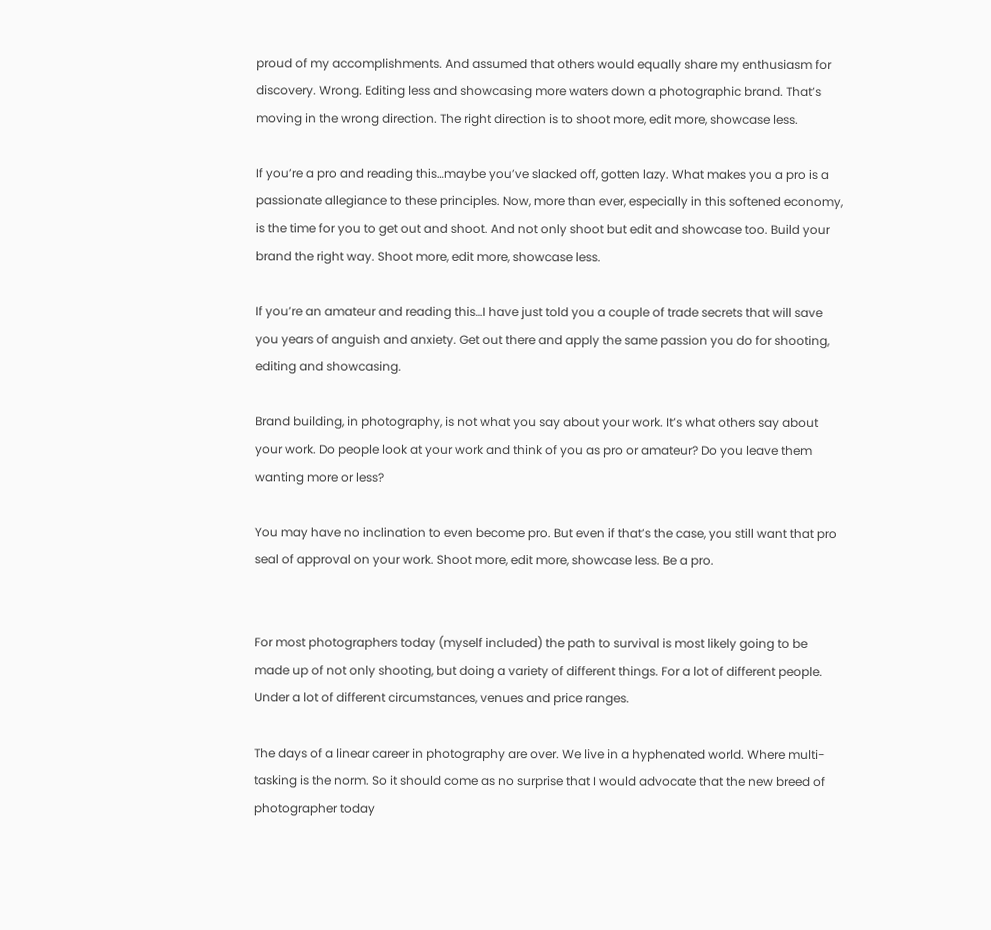proud of my accomplishments. And assumed that others would equally share my enthusiasm for discovery. Wrong. Editing less and showcasing more waters down a photographic brand. That’s moving in the wrong direction. The right direction is to shoot more, edit more, showcase less.

If you’re a pro and reading this…maybe you’ve slacked off, gotten lazy. What makes you a pro is a passionate allegiance to these principles. Now, more than ever, especially in this softened economy, is the time for you to get out and shoot. And not only shoot but edit and showcase too. Build your brand the right way. Shoot more, edit more, showcase less.

If you’re an amateur and reading this…I have just told you a couple of trade secrets that will save you years of anguish and anxiety. Get out there and apply the same passion you do for shooting, editing and showcasing.

Brand building, in photography, is not what you say about your work. It’s what others say about your work. Do people look at your work and think of you as pro or amateur? Do you leave them wanting more or less?

You may have no inclination to even become pro. But even if that’s the case, you still want that pro seal of approval on your work. Shoot more, edit more, showcase less. Be a pro.


For most photographers today (myself included) the path to survival is most likely going to be made up of not only shooting, but doing a variety of different things. For a lot of different people. Under a lot of different circumstances, venues and price ranges.

The days of a linear career in photography are over. We live in a hyphenated world. Where multi-tasking is the norm. So it should come as no surprise that I would advocate that the new breed of photographer today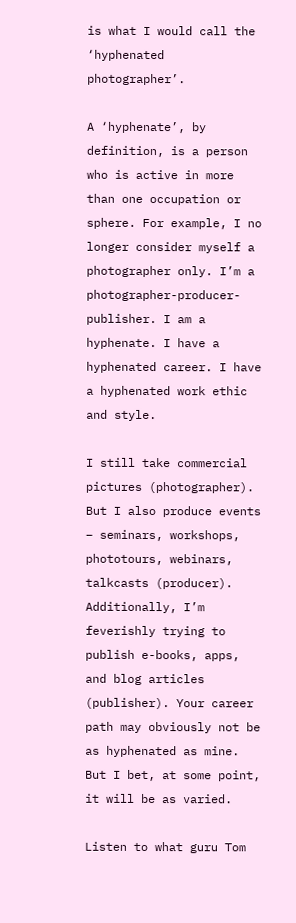is what I would call the ‘hyphenated photographer’.

A ‘hyphenate’, by definition, is a person who is active in more than one occupation or sphere. For example, I no longer consider myself a photographer only. I’m a photographer-producer-publisher. I am a hyphenate. I have a hyphenated career. I have a hyphenated work ethic and style.

I still take commercial pictures (photographer). But I also produce events – seminars, workshops, phototours, webinars, talkcasts (producer). Additionally, I’m feverishly trying to publish e-books, apps, and blog articles (publisher). Your career path may obviously not be as hyphenated as mine. But I bet, at some point, it will be as varied.

Listen to what guru Tom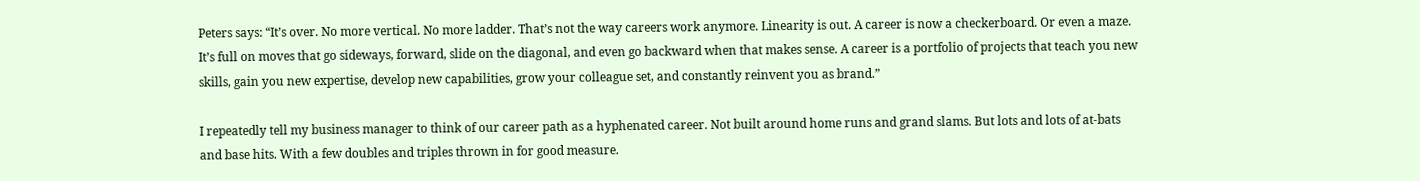Peters says: “It’s over. No more vertical. No more ladder. That’s not the way careers work anymore. Linearity is out. A career is now a checkerboard. Or even a maze. It’s full on moves that go sideways, forward, slide on the diagonal, and even go backward when that makes sense. A career is a portfolio of projects that teach you new skills, gain you new expertise, develop new capabilities, grow your colleague set, and constantly reinvent you as brand.”

I repeatedly tell my business manager to think of our career path as a hyphenated career. Not built around home runs and grand slams. But lots and lots of at-bats and base hits. With a few doubles and triples thrown in for good measure.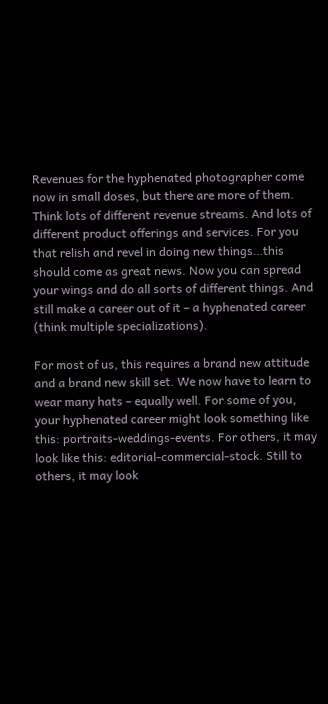Revenues for the hyphenated photographer come now in small doses, but there are more of them. Think lots of different revenue streams. And lots of different product offerings and services. For you that relish and revel in doing new things…this should come as great news. Now you can spread your wings and do all sorts of different things. And still make a career out of it – a hyphenated career (think multiple specializations).

For most of us, this requires a brand new attitude and a brand new skill set. We now have to learn to wear many hats – equally well. For some of you, your hyphenated career might look something like this: portraits-weddings-events. For others, it may look like this: editorial-commercial-stock. Still to others, it may look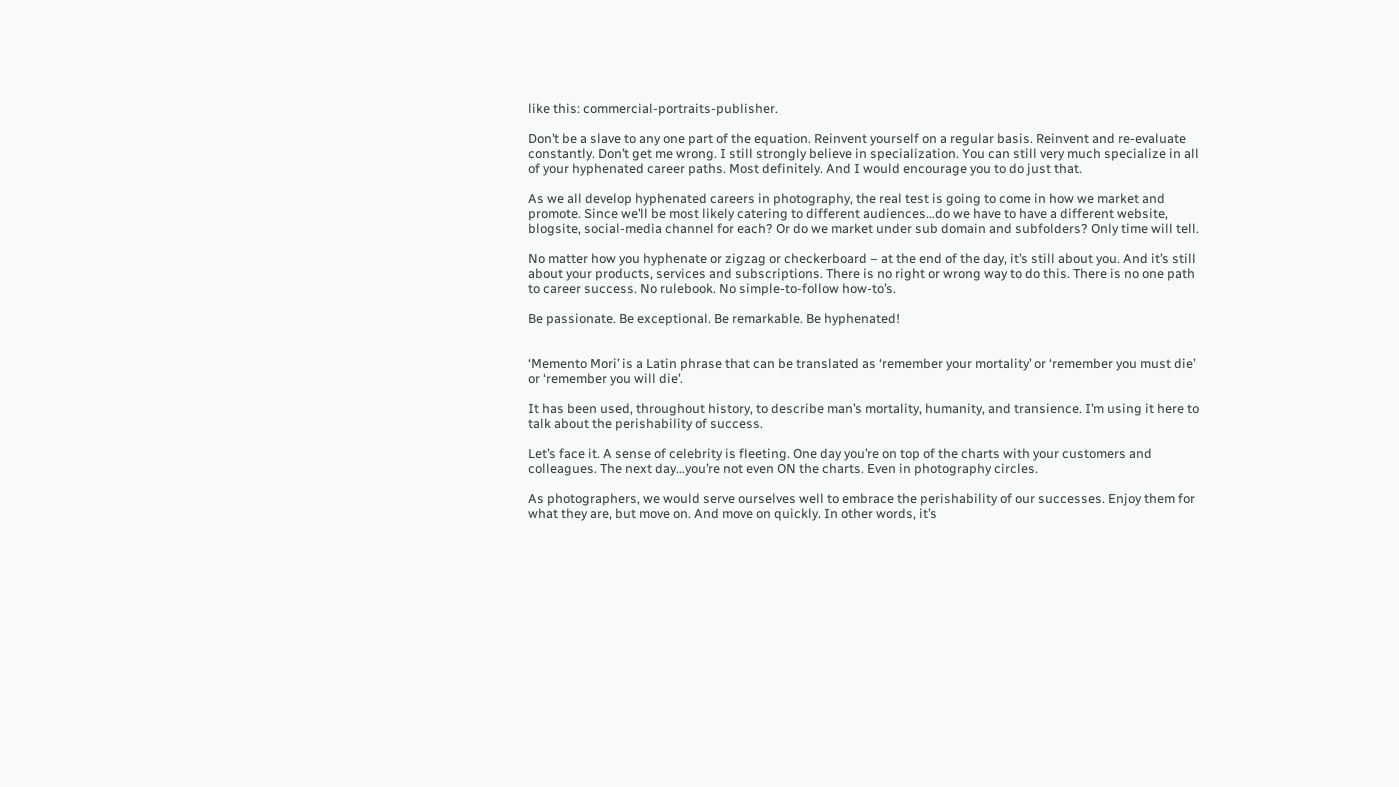like this: commercial-portraits-publisher.

Don’t be a slave to any one part of the equation. Reinvent yourself on a regular basis. Reinvent and re-evaluate constantly. Don’t get me wrong. I still strongly believe in specialization. You can still very much specialize in all of your hyphenated career paths. Most definitely. And I would encourage you to do just that.

As we all develop hyphenated careers in photography, the real test is going to come in how we market and promote. Since we’ll be most likely catering to different audiences…do we have to have a different website, blogsite, social-media channel for each? Or do we market under sub domain and subfolders? Only time will tell.

No matter how you hyphenate or zigzag or checkerboard – at the end of the day, it’s still about you. And it’s still about your products, services and subscriptions. There is no right or wrong way to do this. There is no one path to career success. No rulebook. No simple-to-follow how-to’s.

Be passionate. Be exceptional. Be remarkable. Be hyphenated!


‘Memento Mori’ is a Latin phrase that can be translated as ‘remember your mortality’ or ‘remember you must die’ or ‘remember you will die’.

It has been used, throughout history, to describe man’s mortality, humanity, and transience. I’m using it here to talk about the perishability of success.

Let’s face it. A sense of celebrity is fleeting. One day you’re on top of the charts with your customers and colleagues. The next day…you’re not even ON the charts. Even in photography circles.

As photographers, we would serve ourselves well to embrace the perishability of our successes. Enjoy them for what they are, but move on. And move on quickly. In other words, it’s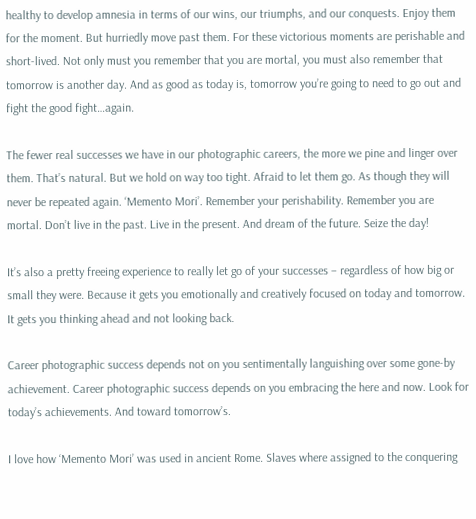healthy to develop amnesia in terms of our wins, our triumphs, and our conquests. Enjoy them for the moment. But hurriedly move past them. For these victorious moments are perishable and short-lived. Not only must you remember that you are mortal, you must also remember that tomorrow is another day. And as good as today is, tomorrow you’re going to need to go out and fight the good fight…again.

The fewer real successes we have in our photographic careers, the more we pine and linger over them. That’s natural. But we hold on way too tight. Afraid to let them go. As though they will never be repeated again. ‘Memento Mori’. Remember your perishability. Remember you are mortal. Don’t live in the past. Live in the present. And dream of the future. Seize the day!

It’s also a pretty freeing experience to really let go of your successes – regardless of how big or small they were. Because it gets you emotionally and creatively focused on today and tomorrow. It gets you thinking ahead and not looking back.

Career photographic success depends not on you sentimentally languishing over some gone-by achievement. Career photographic success depends on you embracing the here and now. Look for today’s achievements. And toward tomorrow’s.

I love how ‘Memento Mori’ was used in ancient Rome. Slaves where assigned to the conquering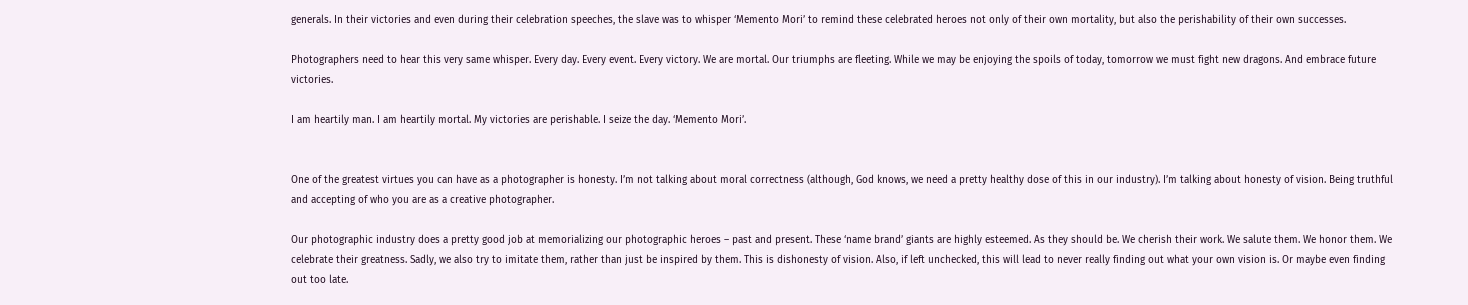generals. In their victories and even during their celebration speeches, the slave was to whisper ‘Memento Mori’ to remind these celebrated heroes not only of their own mortality, but also the perishability of their own successes.

Photographers need to hear this very same whisper. Every day. Every event. Every victory. We are mortal. Our triumphs are fleeting. While we may be enjoying the spoils of today, tomorrow we must fight new dragons. And embrace future victories.

I am heartily man. I am heartily mortal. My victories are perishable. I seize the day. ‘Memento Mori’.


One of the greatest virtues you can have as a photographer is honesty. I’m not talking about moral correctness (although, God knows, we need a pretty healthy dose of this in our industry). I’m talking about honesty of vision. Being truthful and accepting of who you are as a creative photographer.

Our photographic industry does a pretty good job at memorializing our photographic heroes – past and present. These ‘name brand’ giants are highly esteemed. As they should be. We cherish their work. We salute them. We honor them. We celebrate their greatness. Sadly, we also try to imitate them, rather than just be inspired by them. This is dishonesty of vision. Also, if left unchecked, this will lead to never really finding out what your own vision is. Or maybe even finding out too late.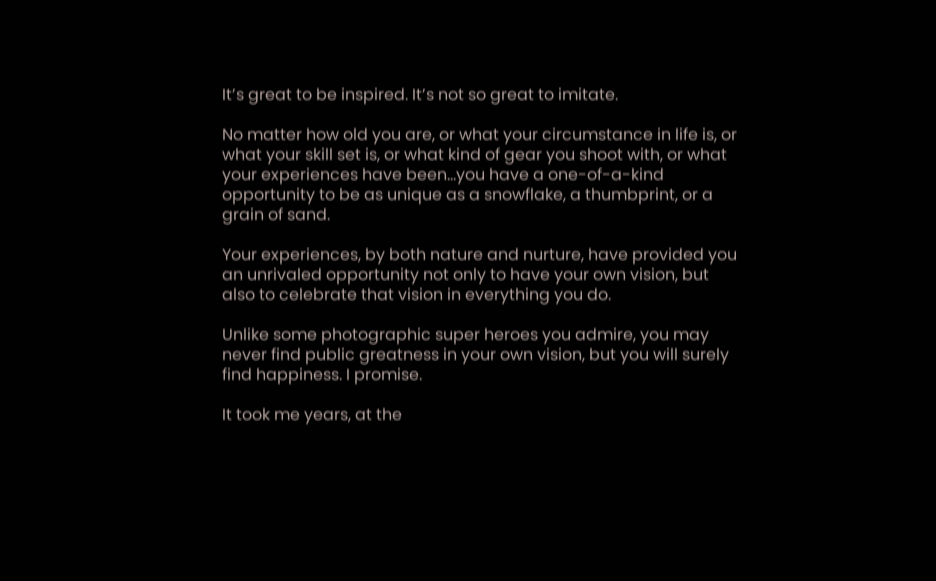It’s great to be inspired. It’s not so great to imitate.

No matter how old you are, or what your circumstance in life is, or what your skill set is, or what kind of gear you shoot with, or what your experiences have been…you have a one-of-a-kind opportunity to be as unique as a snowflake, a thumbprint, or a grain of sand.

Your experiences, by both nature and nurture, have provided you an unrivaled opportunity not only to have your own vision, but also to celebrate that vision in everything you do.

Unlike some photographic super heroes you admire, you may never find public greatness in your own vision, but you will surely find happiness. I promise.

It took me years, at the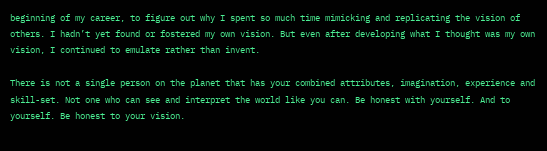beginning of my career, to figure out why I spent so much time mimicking and replicating the vision of others. I hadn’t yet found or fostered my own vision. But even after developing what I thought was my own vision, I continued to emulate rather than invent.

There is not a single person on the planet that has your combined attributes, imagination, experience and skill-set. Not one who can see and interpret the world like you can. Be honest with yourself. And to yourself. Be honest to your vision.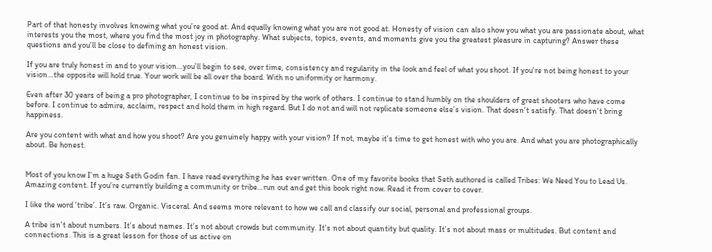Part of that honesty involves knowing what you’re good at. And equally knowing what you are not good at. Honesty of vision can also show you what you are passionate about, what interests you the most, where you find the most joy in photography. What subjects, topics, events, and moments give you the greatest pleasure in capturing? Answer these questions and you’ll be close to defining an honest vision.

If you are truly honest in and to your vision…you’ll begin to see, over time, consistency and regularity in the look and feel of what you shoot. If you’re not being honest to your vision…the opposite will hold true. Your work will be all over the board. With no uniformity or harmony.

Even after 30 years of being a pro photographer, I continue to be inspired by the work of others. I continue to stand humbly on the shoulders of great shooters who have come before. I continue to admire, acclaim, respect and hold them in high regard. But I do not and will not replicate someone else’s vision. That doesn’t satisfy. That doesn’t bring happiness.

Are you content with what and how you shoot? Are you genuinely happy with your vision? If not, maybe it’s time to get honest with who you are. And what you are photographically about. Be honest.


Most of you know I’m a huge Seth Godin fan. I have read everything he has ever written. One of my favorite books that Seth authored is called Tribes: We Need You to Lead Us. Amazing content. If you’re currently building a community or tribe…run out and get this book right now. Read it from cover to cover.

I like the word ‘tribe’. It’s raw. Organic. Visceral. And seems more relevant to how we call and classify our social, personal and professional groups.

A tribe isn’t about numbers. It’s about names. It’s not about crowds but community. It’s not about quantity but quality. It’s not about mass or multitudes. But content and connections. This is a great lesson for those of us active on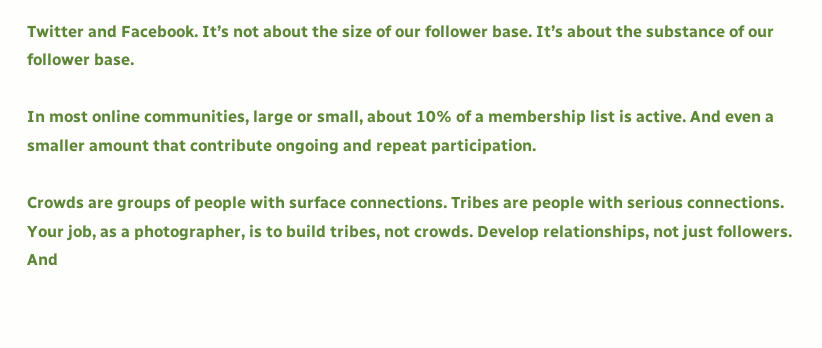Twitter and Facebook. It’s not about the size of our follower base. It’s about the substance of our follower base.

In most online communities, large or small, about 10% of a membership list is active. And even a smaller amount that contribute ongoing and repeat participation.

Crowds are groups of people with surface connections. Tribes are people with serious connections. Your job, as a photographer, is to build tribes, not crowds. Develop relationships, not just followers. And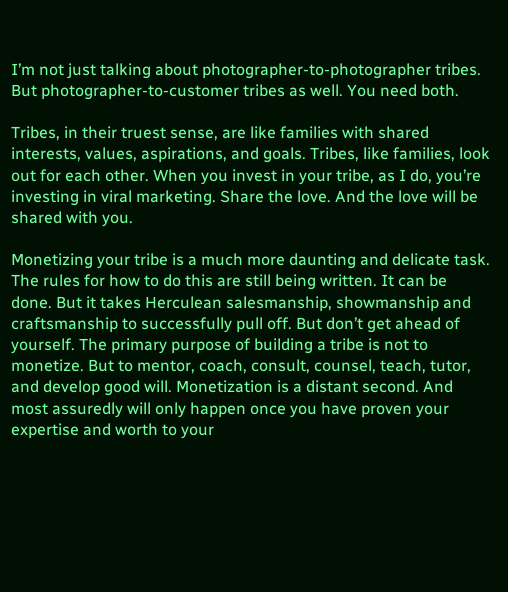I’m not just talking about photographer-to-photographer tribes. But photographer-to-customer tribes as well. You need both.

Tribes, in their truest sense, are like families with shared interests, values, aspirations, and goals. Tribes, like families, look out for each other. When you invest in your tribe, as I do, you’re investing in viral marketing. Share the love. And the love will be shared with you.

Monetizing your tribe is a much more daunting and delicate task. The rules for how to do this are still being written. It can be done. But it takes Herculean salesmanship, showmanship and craftsmanship to successfully pull off. But don’t get ahead of yourself. The primary purpose of building a tribe is not to monetize. But to mentor, coach, consult, counsel, teach, tutor, and develop good will. Monetization is a distant second. And most assuredly will only happen once you have proven your expertise and worth to your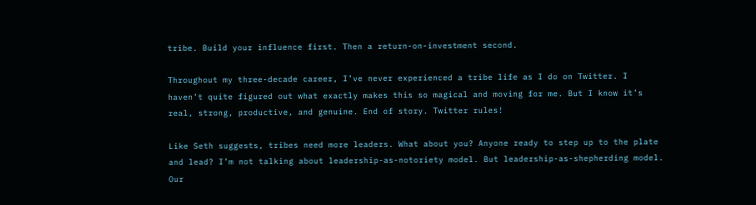tribe. Build your influence first. Then a return-on-investment second.

Throughout my three-decade career, I’ve never experienced a tribe life as I do on Twitter. I haven’t quite figured out what exactly makes this so magical and moving for me. But I know it’s real, strong, productive, and genuine. End of story. Twitter rules!

Like Seth suggests, tribes need more leaders. What about you? Anyone ready to step up to the plate and lead? I’m not talking about leadership-as-notoriety model. But leadership-as-shepherding model. Our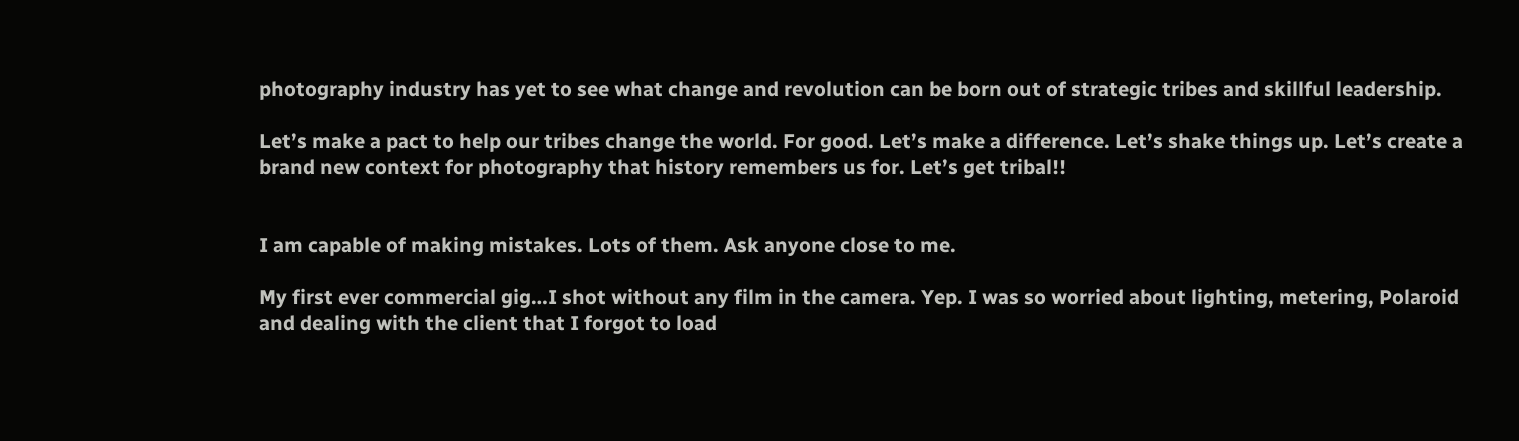photography industry has yet to see what change and revolution can be born out of strategic tribes and skillful leadership.

Let’s make a pact to help our tribes change the world. For good. Let’s make a difference. Let’s shake things up. Let’s create a brand new context for photography that history remembers us for. Let’s get tribal!!


I am capable of making mistakes. Lots of them. Ask anyone close to me.

My first ever commercial gig…I shot without any film in the camera. Yep. I was so worried about lighting, metering, Polaroid and dealing with the client that I forgot to load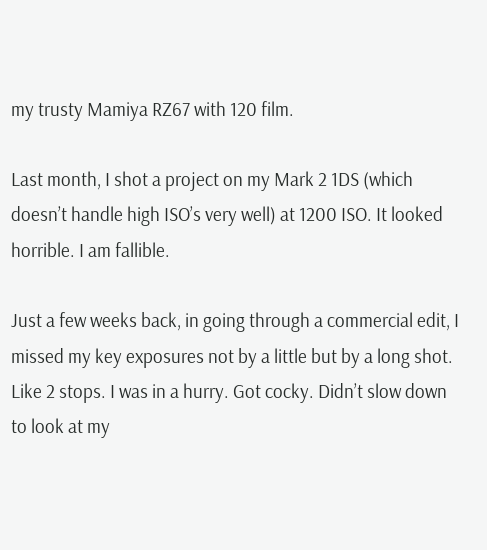my trusty Mamiya RZ67 with 120 film.

Last month, I shot a project on my Mark 2 1DS (which doesn’t handle high ISO’s very well) at 1200 ISO. It looked horrible. I am fallible.

Just a few weeks back, in going through a commercial edit, I missed my key exposures not by a little but by a long shot. Like 2 stops. I was in a hurry. Got cocky. Didn’t slow down to look at my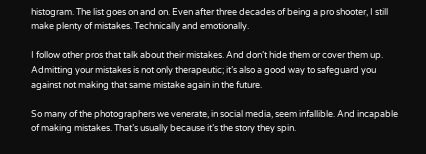histogram. The list goes on and on. Even after three decades of being a pro shooter, I still make plenty of mistakes. Technically and emotionally.

I follow other pros that talk about their mistakes. And don’t hide them or cover them up. Admitting your mistakes is not only therapeutic; it’s also a good way to safeguard you against not making that same mistake again in the future.

So many of the photographers we venerate, in social media, seem infallible. And incapable of making mistakes. That’s usually because it’s the story they spin.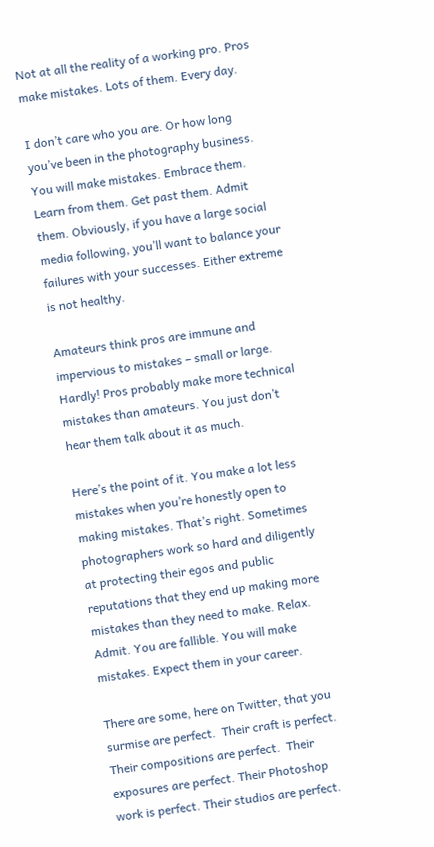Not at all the reality of a working pro. Pros make mistakes. Lots of them. Every day.

I don’t care who you are. Or how long you’ve been in the photography business. You will make mistakes. Embrace them. Learn from them. Get past them. Admit them. Obviously, if you have a large social media following, you’ll want to balance your failures with your successes. Either extreme is not healthy.

Amateurs think pros are immune and impervious to mistakes – small or large. Hardly! Pros probably make more technical mistakes than amateurs. You just don’t hear them talk about it as much.

Here’s the point of it. You make a lot less mistakes when you’re honestly open to making mistakes. That’s right. Sometimes photographers work so hard and diligently at protecting their egos and public reputations that they end up making more mistakes than they need to make. Relax. Admit. You are fallible. You will make mistakes. Expect them in your career.

There are some, here on Twitter, that you surmise are perfect.  Their craft is perfect. Their compositions are perfect.  Their exposures are perfect. Their Photoshop work is perfect. Their studios are perfect.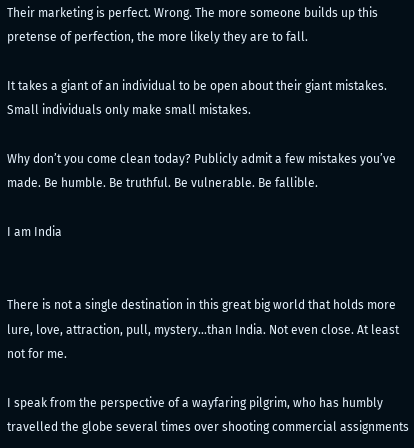Their marketing is perfect. Wrong. The more someone builds up this pretense of perfection, the more likely they are to fall.

It takes a giant of an individual to be open about their giant mistakes. Small individuals only make small mistakes.

Why don’t you come clean today? Publicly admit a few mistakes you’ve made. Be humble. Be truthful. Be vulnerable. Be fallible.

I am India


There is not a single destination in this great big world that holds more lure, love, attraction, pull, mystery...than India. Not even close. At least not for me.

I speak from the perspective of a wayfaring pilgrim, who has humbly travelled the globe several times over shooting commercial assignments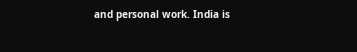and personal work. India is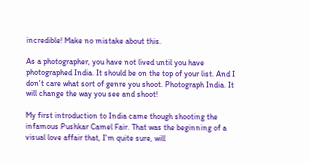incredible! Make no mistake about this.

As a photographer, you have not lived until you have photographed India. It should be on the top of your list. And I don't care what sort of genre you shoot. Photograph India. It will change the way you see and shoot!

My first introduction to India came though shooting the infamous Pushkar Camel Fair. That was the beginning of a visual love affair that, I'm quite sure, will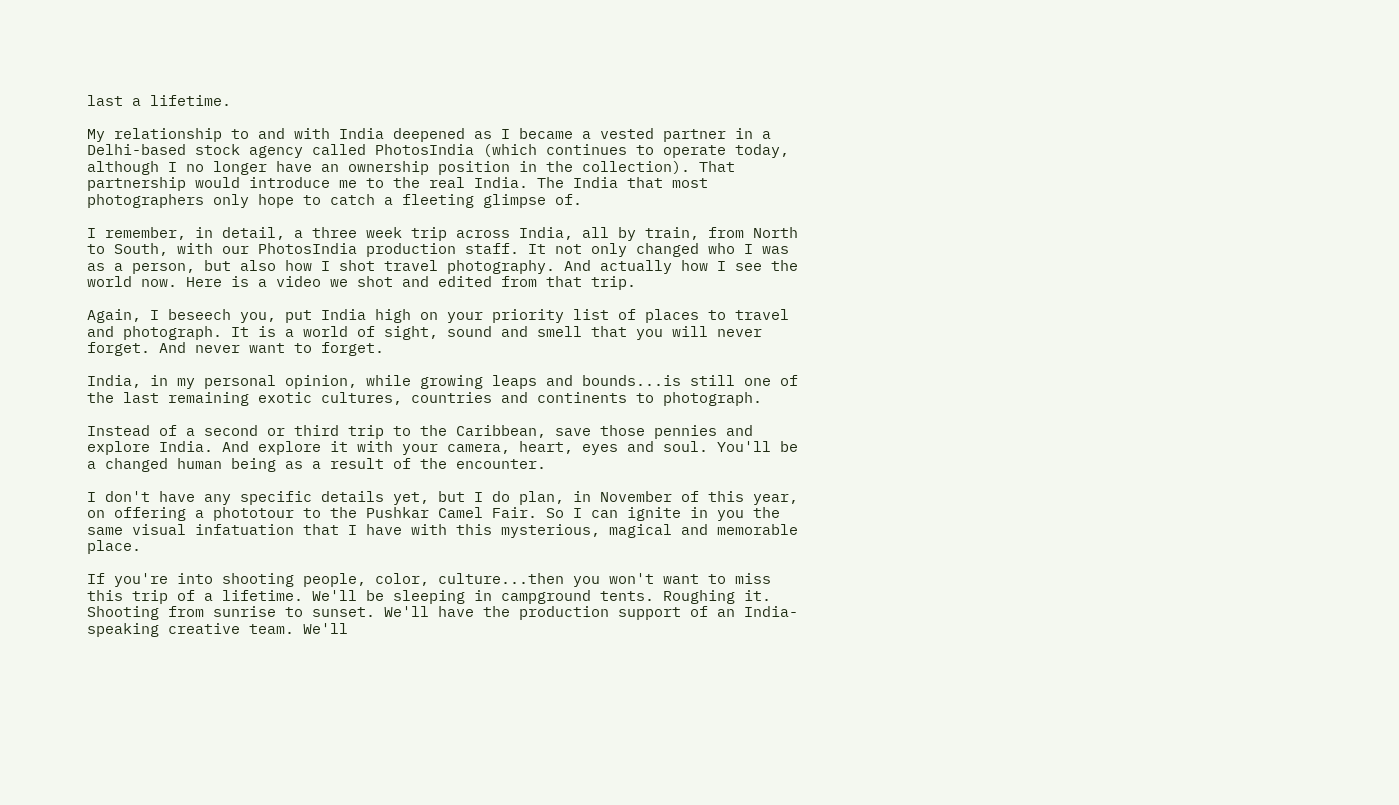last a lifetime.

My relationship to and with India deepened as I became a vested partner in a Delhi-based stock agency called PhotosIndia (which continues to operate today, although I no longer have an ownership position in the collection). That partnership would introduce me to the real India. The India that most photographers only hope to catch a fleeting glimpse of.

I remember, in detail, a three week trip across India, all by train, from North to South, with our PhotosIndia production staff. It not only changed who I was as a person, but also how I shot travel photography. And actually how I see the world now. Here is a video we shot and edited from that trip.

Again, I beseech you, put India high on your priority list of places to travel and photograph. It is a world of sight, sound and smell that you will never forget. And never want to forget.

India, in my personal opinion, while growing leaps and bounds...is still one of the last remaining exotic cultures, countries and continents to photograph.

Instead of a second or third trip to the Caribbean, save those pennies and explore India. And explore it with your camera, heart, eyes and soul. You'll be a changed human being as a result of the encounter.

I don't have any specific details yet, but I do plan, in November of this year, on offering a phototour to the Pushkar Camel Fair. So I can ignite in you the same visual infatuation that I have with this mysterious, magical and memorable place.

If you're into shooting people, color, culture...then you won't want to miss this trip of a lifetime. We'll be sleeping in campground tents. Roughing it. Shooting from sunrise to sunset. We'll have the production support of an India-speaking creative team. We'll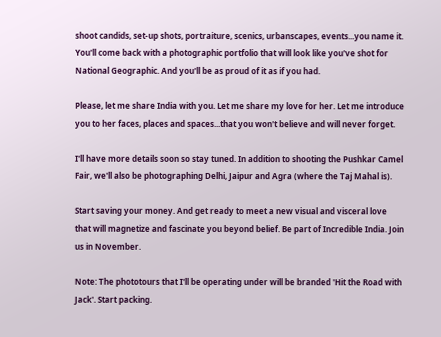shoot candids, set-up shots, portraiture, scenics, urbanscapes, events...you name it. You'll come back with a photographic portfolio that will look like you've shot for National Geographic. And you'll be as proud of it as if you had.

Please, let me share India with you. Let me share my love for her. Let me introduce you to her faces, places and spaces...that you won't believe and will never forget.

I'll have more details soon so stay tuned. In addition to shooting the Pushkar Camel Fair, we'll also be photographing Delhi, Jaipur and Agra (where the Taj Mahal is).

Start saving your money. And get ready to meet a new visual and visceral love that will magnetize and fascinate you beyond belief. Be part of Incredible India. Join us in November.

Note: The phototours that I'll be operating under will be branded 'Hit the Road with Jack'. Start packing.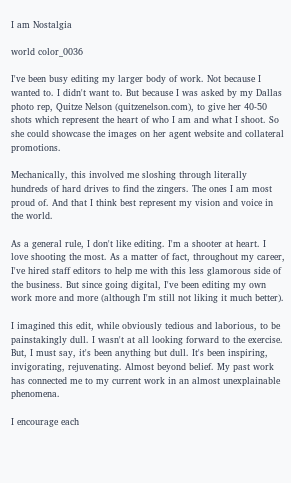I am Nostalgia

world color_0036

I've been busy editing my larger body of work. Not because I wanted to. I didn't want to. But because I was asked by my Dallas photo rep, Quitze Nelson (quitzenelson.com), to give her 40-50 shots which represent the heart of who I am and what I shoot. So she could showcase the images on her agent website and collateral promotions.

Mechanically, this involved me sloshing through literally hundreds of hard drives to find the zingers. The ones I am most proud of. And that I think best represent my vision and voice in the world.

As a general rule, I don't like editing. I'm a shooter at heart. I love shooting the most. As a matter of fact, throughout my career, I've hired staff editors to help me with this less glamorous side of the business. But since going digital, I've been editing my own work more and more (although I'm still not liking it much better).

I imagined this edit, while obviously tedious and laborious, to be painstakingly dull. I wasn't at all looking forward to the exercise. But, I must say, it's been anything but dull. It's been inspiring, invigorating, rejuvenating. Almost beyond belief. My past work has connected me to my current work in an almost unexplainable phenomena.

I encourage each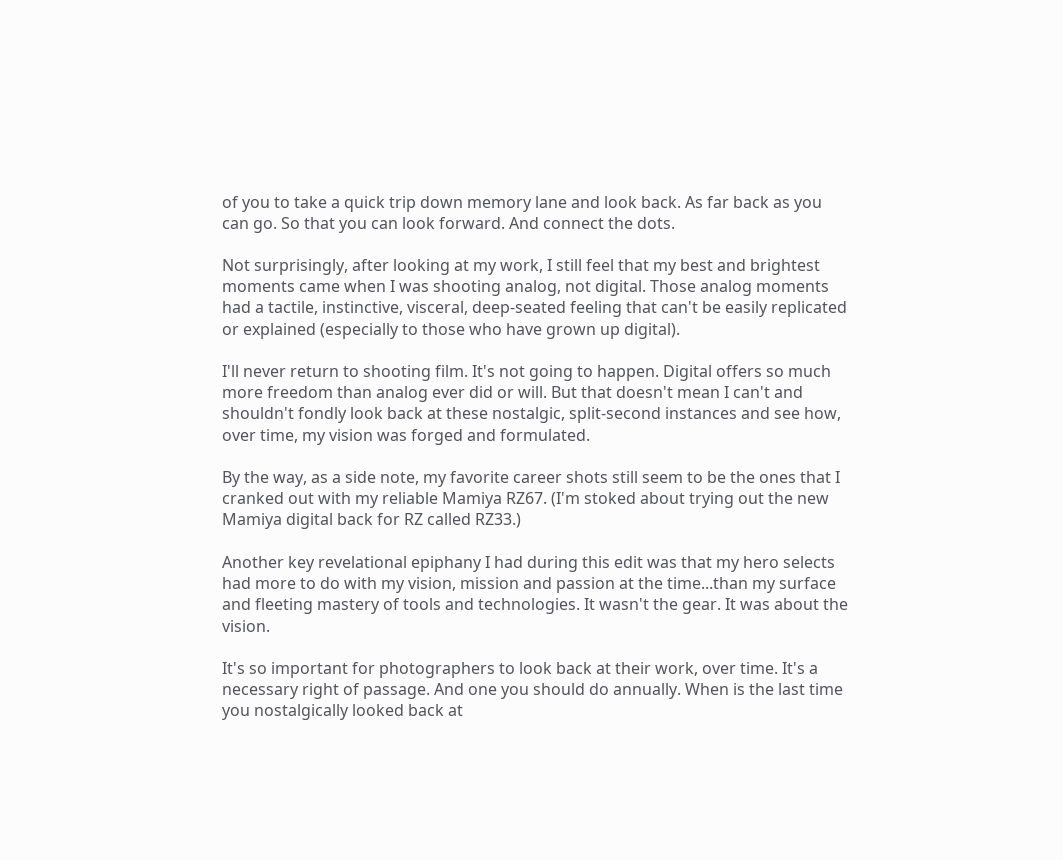of you to take a quick trip down memory lane and look back. As far back as you can go. So that you can look forward. And connect the dots.

Not surprisingly, after looking at my work, I still feel that my best and brightest moments came when I was shooting analog, not digital. Those analog moments had a tactile, instinctive, visceral, deep-seated feeling that can't be easily replicated or explained (especially to those who have grown up digital).

I'll never return to shooting film. It's not going to happen. Digital offers so much more freedom than analog ever did or will. But that doesn't mean I can't and shouldn't fondly look back at these nostalgic, split-second instances and see how, over time, my vision was forged and formulated.

By the way, as a side note, my favorite career shots still seem to be the ones that I cranked out with my reliable Mamiya RZ67. (I'm stoked about trying out the new Mamiya digital back for RZ called RZ33.)

Another key revelational epiphany I had during this edit was that my hero selects had more to do with my vision, mission and passion at the time...than my surface and fleeting mastery of tools and technologies. It wasn't the gear. It was about the vision.

It's so important for photographers to look back at their work, over time. It's a necessary right of passage. And one you should do annually. When is the last time you nostalgically looked back at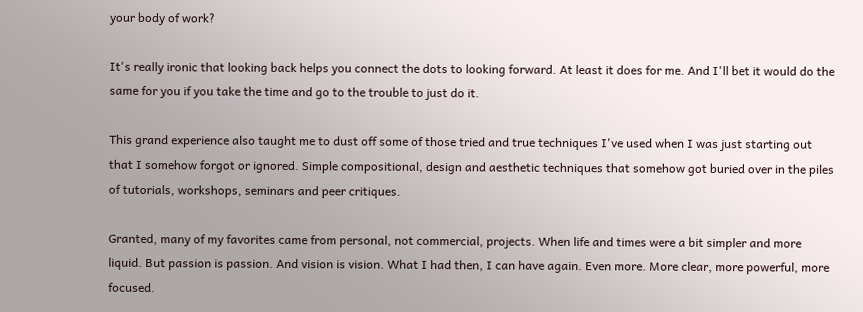your body of work?

It's really ironic that looking back helps you connect the dots to looking forward. At least it does for me. And I'll bet it would do the same for you if you take the time and go to the trouble to just do it.

This grand experience also taught me to dust off some of those tried and true techniques I've used when I was just starting out that I somehow forgot or ignored. Simple compositional, design and aesthetic techniques that somehow got buried over in the piles of tutorials, workshops, seminars and peer critiques.

Granted, many of my favorites came from personal, not commercial, projects. When life and times were a bit simpler and more liquid. But passion is passion. And vision is vision. What I had then, I can have again. Even more. More clear, more powerful, more focused.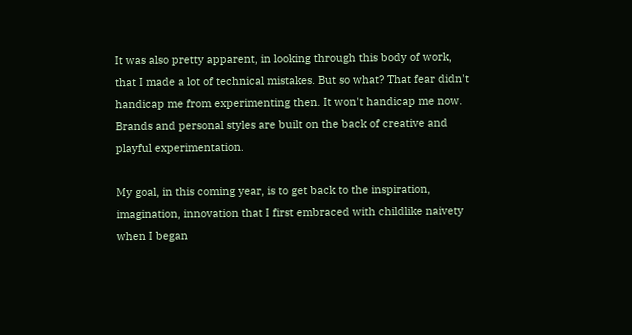It was also pretty apparent, in looking through this body of work, that I made a lot of technical mistakes. But so what? That fear didn't handicap me from experimenting then. It won't handicap me now. Brands and personal styles are built on the back of creative and playful experimentation.

My goal, in this coming year, is to get back to the inspiration, imagination, innovation that I first embraced with childlike naivety when I began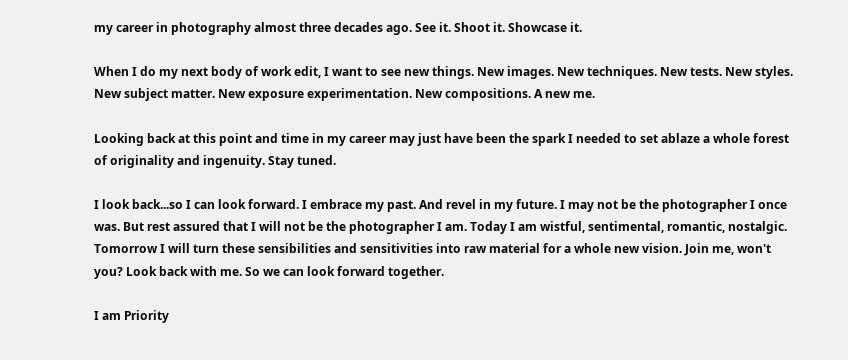my career in photography almost three decades ago. See it. Shoot it. Showcase it.

When I do my next body of work edit, I want to see new things. New images. New techniques. New tests. New styles. New subject matter. New exposure experimentation. New compositions. A new me.

Looking back at this point and time in my career may just have been the spark I needed to set ablaze a whole forest of originality and ingenuity. Stay tuned.

I look back...so I can look forward. I embrace my past. And revel in my future. I may not be the photographer I once was. But rest assured that I will not be the photographer I am. Today I am wistful, sentimental, romantic, nostalgic. Tomorrow I will turn these sensibilities and sensitivities into raw material for a whole new vision. Join me, won't you? Look back with me. So we can look forward together.

I am Priority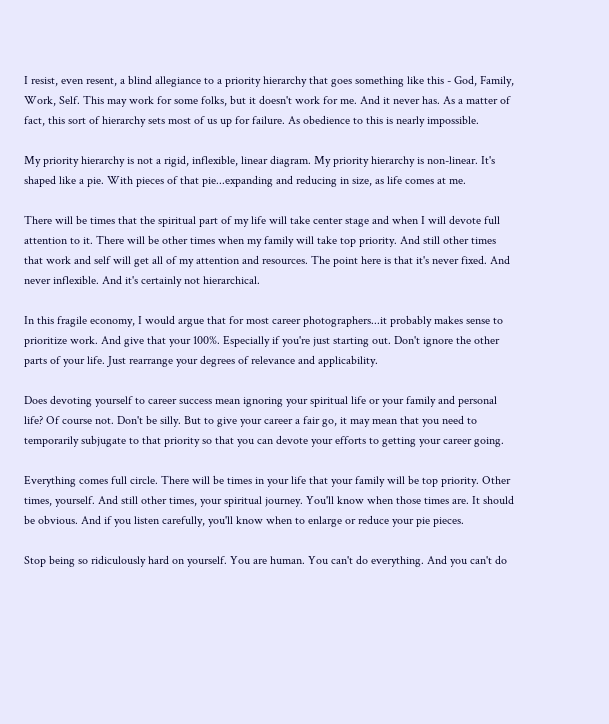I resist, even resent, a blind allegiance to a priority hierarchy that goes something like this - God, Family, Work, Self. This may work for some folks, but it doesn't work for me. And it never has. As a matter of fact, this sort of hierarchy sets most of us up for failure. As obedience to this is nearly impossible.

My priority hierarchy is not a rigid, inflexible, linear diagram. My priority hierarchy is non-linear. It's shaped like a pie. With pieces of that pie...expanding and reducing in size, as life comes at me.

There will be times that the spiritual part of my life will take center stage and when I will devote full attention to it. There will be other times when my family will take top priority. And still other times that work and self will get all of my attention and resources. The point here is that it's never fixed. And never inflexible. And it's certainly not hierarchical.

In this fragile economy, I would argue that for most career photographers...it probably makes sense to prioritize work. And give that your 100%. Especially if you're just starting out. Don't ignore the other parts of your life. Just rearrange your degrees of relevance and applicability.

Does devoting yourself to career success mean ignoring your spiritual life or your family and personal life? Of course not. Don't be silly. But to give your career a fair go, it may mean that you need to temporarily subjugate to that priority so that you can devote your efforts to getting your career going.

Everything comes full circle. There will be times in your life that your family will be top priority. Other times, yourself. And still other times, your spiritual journey. You'll know when those times are. It should be obvious. And if you listen carefully, you'll know when to enlarge or reduce your pie pieces.

Stop being so ridiculously hard on yourself. You are human. You can't do everything. And you can't do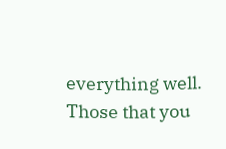everything well. Those that you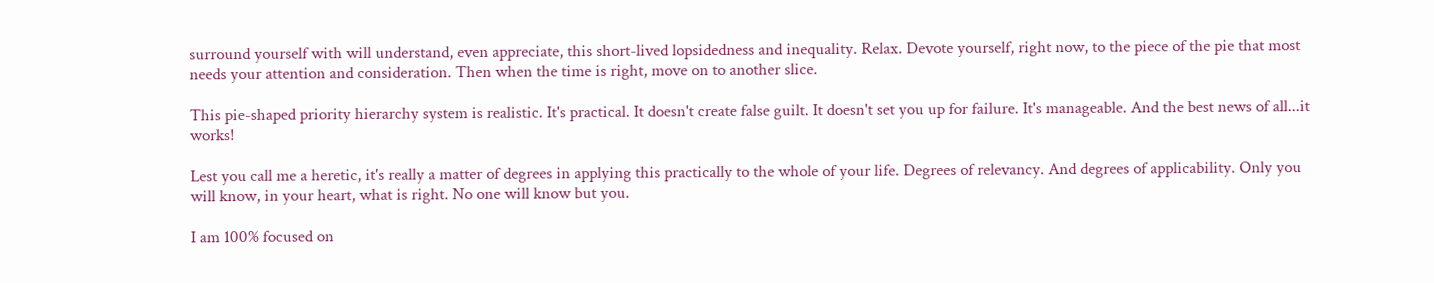surround yourself with will understand, even appreciate, this short-lived lopsidedness and inequality. Relax. Devote yourself, right now, to the piece of the pie that most needs your attention and consideration. Then when the time is right, move on to another slice.

This pie-shaped priority hierarchy system is realistic. It's practical. It doesn't create false guilt. It doesn't set you up for failure. It's manageable. And the best news of all...it works!

Lest you call me a heretic, it's really a matter of degrees in applying this practically to the whole of your life. Degrees of relevancy. And degrees of applicability. Only you will know, in your heart, what is right. No one will know but you.

I am 100% focused on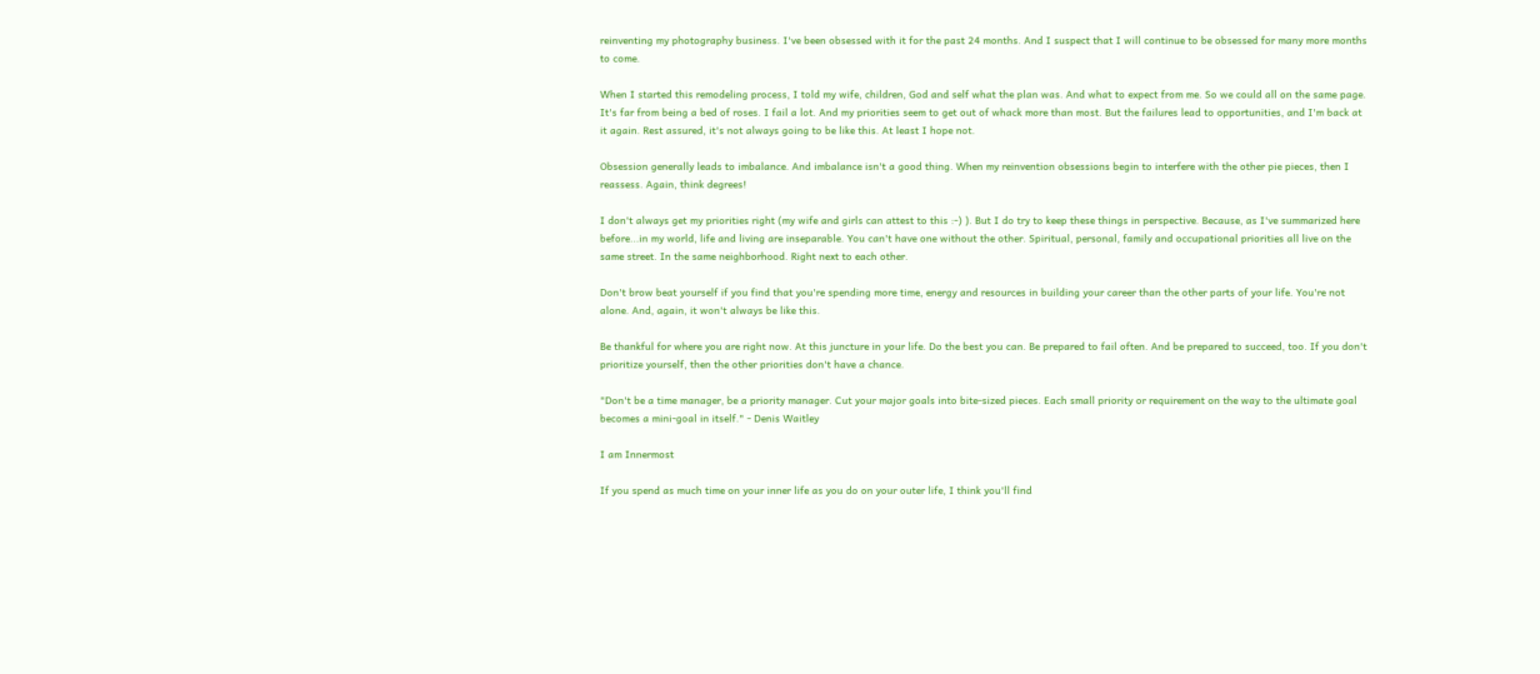reinventing my photography business. I've been obsessed with it for the past 24 months. And I suspect that I will continue to be obsessed for many more months to come.

When I started this remodeling process, I told my wife, children, God and self what the plan was. And what to expect from me. So we could all on the same page. It's far from being a bed of roses. I fail a lot. And my priorities seem to get out of whack more than most. But the failures lead to opportunities, and I'm back at it again. Rest assured, it's not always going to be like this. At least I hope not.

Obsession generally leads to imbalance. And imbalance isn't a good thing. When my reinvention obsessions begin to interfere with the other pie pieces, then I reassess. Again, think degrees!

I don't always get my priorities right (my wife and girls can attest to this :-) ). But I do try to keep these things in perspective. Because, as I've summarized here before...in my world, life and living are inseparable. You can't have one without the other. Spiritual, personal, family and occupational priorities all live on the same street. In the same neighborhood. Right next to each other.

Don't brow beat yourself if you find that you're spending more time, energy and resources in building your career than the other parts of your life. You're not alone. And, again, it won't always be like this.

Be thankful for where you are right now. At this juncture in your life. Do the best you can. Be prepared to fail often. And be prepared to succeed, too. If you don't prioritize yourself, then the other priorities don't have a chance.

"Don't be a time manager, be a priority manager. Cut your major goals into bite-sized pieces. Each small priority or requirement on the way to the ultimate goal becomes a mini-goal in itself." - Denis Waitley

I am Innermost

If you spend as much time on your inner life as you do on your outer life, I think you'll find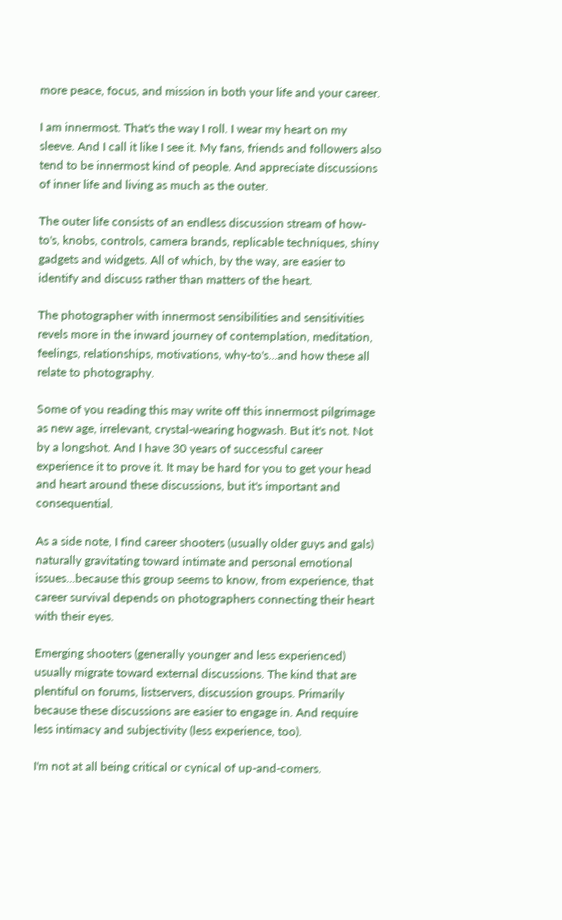more peace, focus, and mission in both your life and your career.

I am innermost. That's the way I roll. I wear my heart on my sleeve. And I call it like I see it. My fans, friends and followers also tend to be innermost kind of people. And appreciate discussions of inner life and living as much as the outer.

The outer life consists of an endless discussion stream of how-to's, knobs, controls, camera brands, replicable techniques, shiny gadgets and widgets. All of which, by the way, are easier to identify and discuss rather than matters of the heart.

The photographer with innermost sensibilities and sensitivities revels more in the inward journey of contemplation, meditation, feelings, relationships, motivations, why-to's...and how these all relate to photography.

Some of you reading this may write off this innermost pilgrimage as new age, irrelevant, crystal-wearing hogwash. But it's not. Not by a longshot. And I have 30 years of successful career experience it to prove it. It may be hard for you to get your head and heart around these discussions, but it's important and consequential.

As a side note, I find career shooters (usually older guys and gals) naturally gravitating toward intimate and personal emotional issues...because this group seems to know, from experience, that career survival depends on photographers connecting their heart with their eyes.

Emerging shooters (generally younger and less experienced) usually migrate toward external discussions. The kind that are plentiful on forums, listservers, discussion groups. Primarily because these discussions are easier to engage in. And require less intimacy and subjectivity (less experience, too).

I'm not at all being critical or cynical of up-and-comers.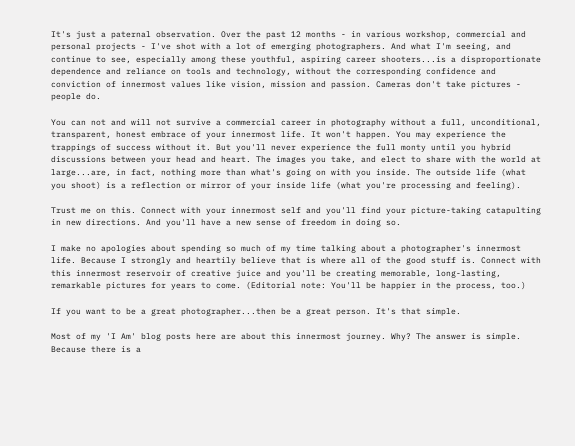It's just a paternal observation. Over the past 12 months - in various workshop, commercial and personal projects - I've shot with a lot of emerging photographers. And what I'm seeing, and continue to see, especially among these youthful, aspiring career shooters...is a disproportionate dependence and reliance on tools and technology, without the corresponding confidence and conviction of innermost values like vision, mission and passion. Cameras don't take pictures - people do.

You can not and will not survive a commercial career in photography without a full, unconditional, transparent, honest embrace of your innermost life. It won't happen. You may experience the trappings of success without it. But you'll never experience the full monty until you hybrid discussions between your head and heart. The images you take, and elect to share with the world at large...are, in fact, nothing more than what's going on with you inside. The outside life (what you shoot) is a reflection or mirror of your inside life (what you're processing and feeling).

Trust me on this. Connect with your innermost self and you'll find your picture-taking catapulting in new directions. And you'll have a new sense of freedom in doing so.

I make no apologies about spending so much of my time talking about a photographer's innermost life. Because I strongly and heartily believe that is where all of the good stuff is. Connect with this innermost reservoir of creative juice and you'll be creating memorable, long-lasting, remarkable pictures for years to come. (Editorial note: You'll be happier in the process, too.)

If you want to be a great photographer...then be a great person. It's that simple.

Most of my 'I Am' blog posts here are about this innermost journey. Why? The answer is simple. Because there is a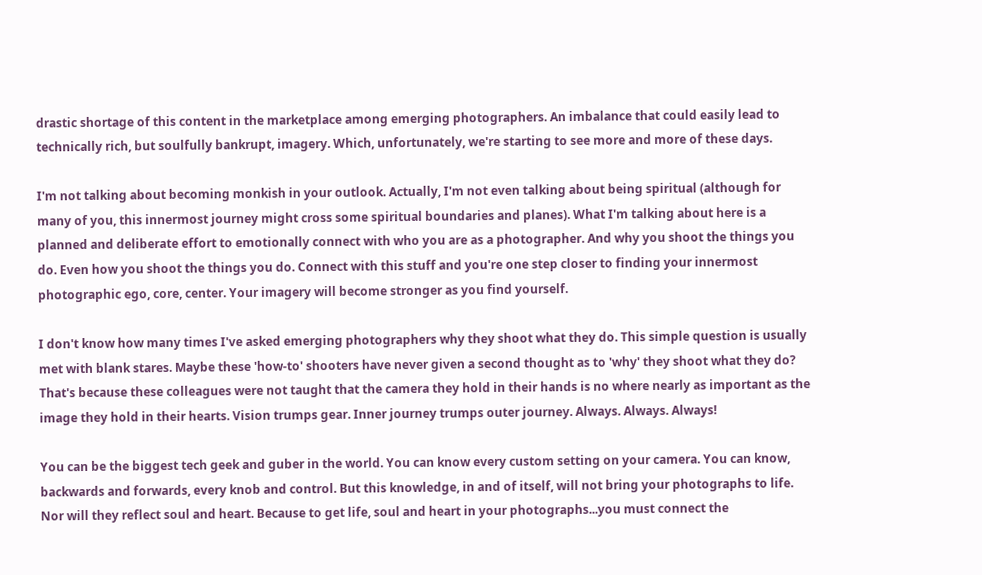drastic shortage of this content in the marketplace among emerging photographers. An imbalance that could easily lead to technically rich, but soulfully bankrupt, imagery. Which, unfortunately, we're starting to see more and more of these days.

I'm not talking about becoming monkish in your outlook. Actually, I'm not even talking about being spiritual (although for many of you, this innermost journey might cross some spiritual boundaries and planes). What I'm talking about here is a planned and deliberate effort to emotionally connect with who you are as a photographer. And why you shoot the things you do. Even how you shoot the things you do. Connect with this stuff and you're one step closer to finding your innermost photographic ego, core, center. Your imagery will become stronger as you find yourself.

I don't know how many times I've asked emerging photographers why they shoot what they do. This simple question is usually met with blank stares. Maybe these 'how-to' shooters have never given a second thought as to 'why' they shoot what they do? That's because these colleagues were not taught that the camera they hold in their hands is no where nearly as important as the image they hold in their hearts. Vision trumps gear. Inner journey trumps outer journey. Always. Always. Always!

You can be the biggest tech geek and guber in the world. You can know every custom setting on your camera. You can know, backwards and forwards, every knob and control. But this knowledge, in and of itself, will not bring your photographs to life. Nor will they reflect soul and heart. Because to get life, soul and heart in your photographs...you must connect the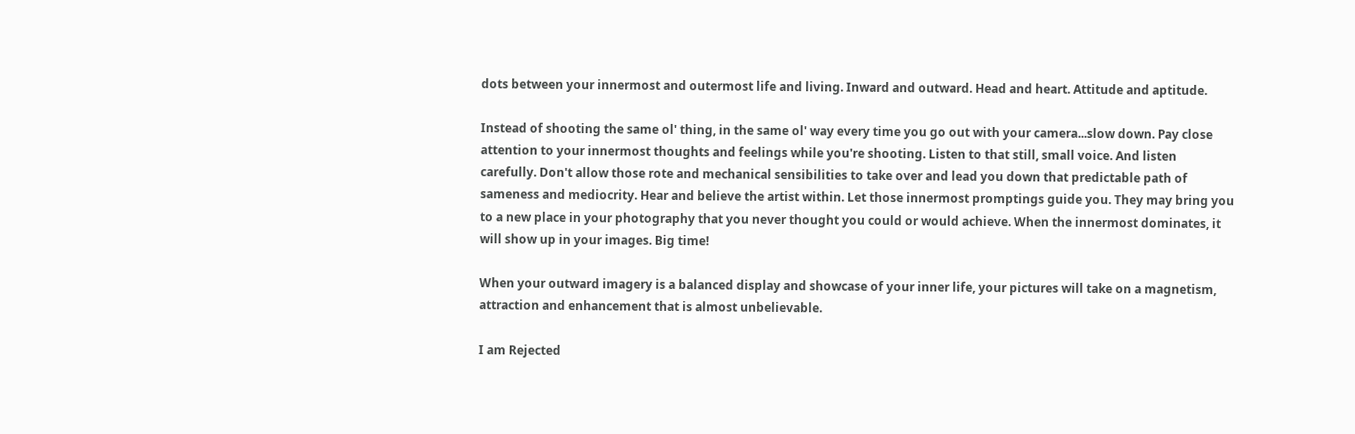dots between your innermost and outermost life and living. Inward and outward. Head and heart. Attitude and aptitude.

Instead of shooting the same ol' thing, in the same ol' way every time you go out with your camera...slow down. Pay close attention to your innermost thoughts and feelings while you're shooting. Listen to that still, small voice. And listen carefully. Don't allow those rote and mechanical sensibilities to take over and lead you down that predictable path of sameness and mediocrity. Hear and believe the artist within. Let those innermost promptings guide you. They may bring you to a new place in your photography that you never thought you could or would achieve. When the innermost dominates, it will show up in your images. Big time!

When your outward imagery is a balanced display and showcase of your inner life, your pictures will take on a magnetism, attraction and enhancement that is almost unbelievable.

I am Rejected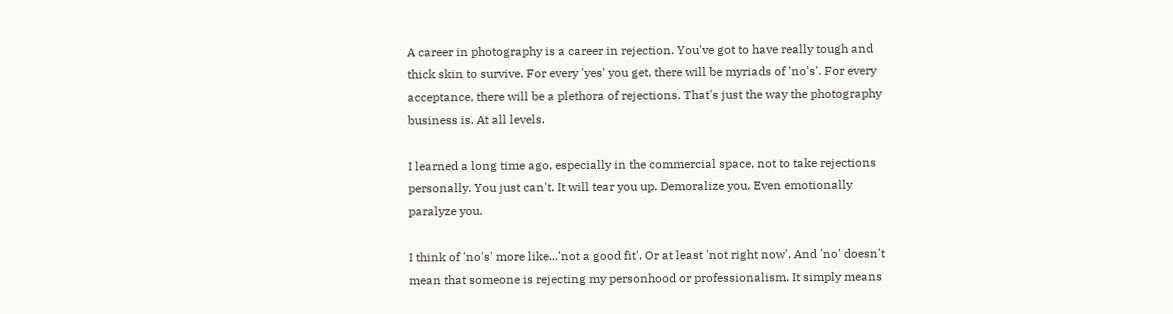A career in photography is a career in rejection. You've got to have really tough and thick skin to survive. For every 'yes' you get, there will be myriads of 'no's'. For every acceptance, there will be a plethora of rejections. That's just the way the photography business is. At all levels.

I learned a long time ago, especially in the commercial space, not to take rejections personally. You just can't. It will tear you up. Demoralize you. Even emotionally paralyze you.

I think of 'no's' more like...'not a good fit'. Or at least 'not right now'. And 'no' doesn't mean that someone is rejecting my personhood or professionalism. It simply means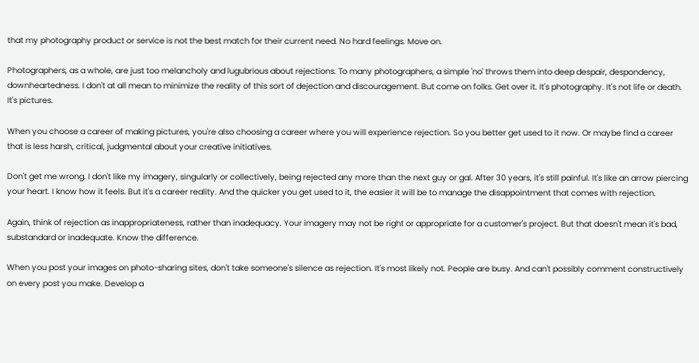that my photography product or service is not the best match for their current need. No hard feelings. Move on.

Photographers, as a whole, are just too melancholy and lugubrious about rejections. To many photographers, a simple 'no' throws them into deep despair, despondency, downheartedness. I don't at all mean to minimize the reality of this sort of dejection and discouragement. But come on folks. Get over it. It's photography. It's not life or death. It's pictures.

When you choose a career of making pictures, you're also choosing a career where you will experience rejection. So you better get used to it now. Or maybe find a career that is less harsh, critical, judgmental about your creative initiatives.

Don't get me wrong. I don't like my imagery, singularly or collectively, being rejected any more than the next guy or gal. After 30 years, it's still painful. It's like an arrow piercing your heart. I know how it feels. But it's a career reality. And the quicker you get used to it, the easier it will be to manage the disappointment that comes with rejection.

Again, think of rejection as inappropriateness, rather than inadequacy. Your imagery may not be right or appropriate for a customer's project. But that doesn't mean it's bad, substandard or inadequate. Know the difference.

When you post your images on photo-sharing sites, don't take someone's silence as rejection. It's most likely not. People are busy. And can't possibly comment constructively on every post you make. Develop a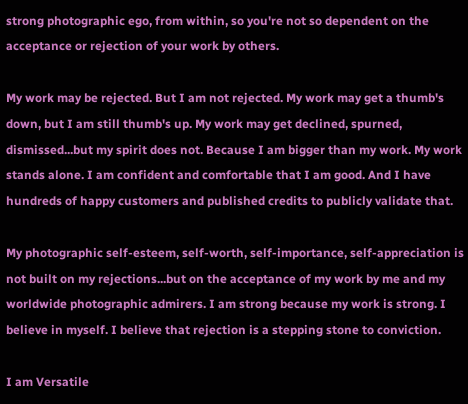strong photographic ego, from within, so you're not so dependent on the acceptance or rejection of your work by others.

My work may be rejected. But I am not rejected. My work may get a thumb's down, but I am still thumb's up. My work may get declined, spurned, dismissed...but my spirit does not. Because I am bigger than my work. My work stands alone. I am confident and comfortable that I am good. And I have hundreds of happy customers and published credits to publicly validate that.

My photographic self-esteem, self-worth, self-importance, self-appreciation is not built on my rejections...but on the acceptance of my work by me and my worldwide photographic admirers. I am strong because my work is strong. I believe in myself. I believe that rejection is a stepping stone to conviction.

I am Versatile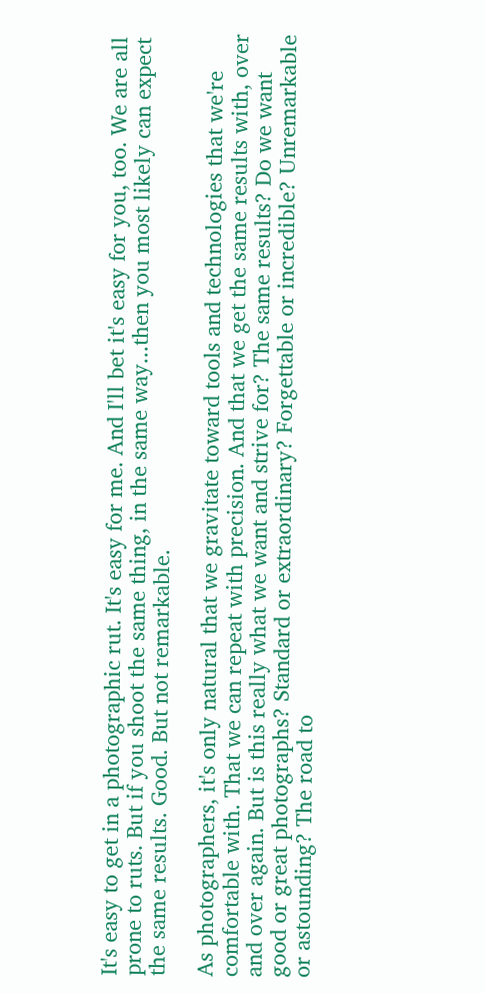It's easy to get in a photographic rut. It's easy for me. And I'll bet it's easy for you, too. We are all prone to ruts. But if you shoot the same thing, in the same way...then you most likely can expect the same results. Good. But not remarkable.

As photographers, it's only natural that we gravitate toward tools and technologies that we're comfortable with. That we can repeat with precision. And that we get the same results with, over and over again. But is this really what we want and strive for? The same results? Do we want good or great photographs? Standard or extraordinary? Forgettable or incredible? Unremarkable or astounding? The road to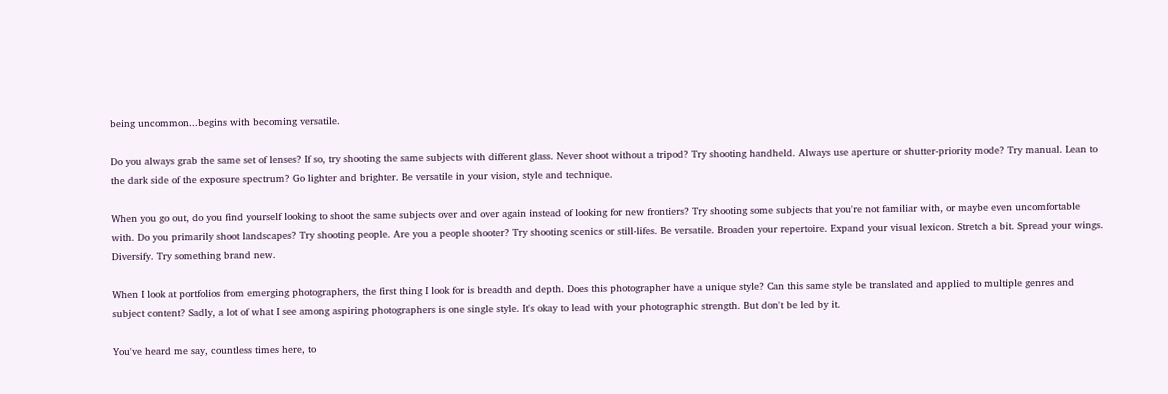being uncommon...begins with becoming versatile.

Do you always grab the same set of lenses? If so, try shooting the same subjects with different glass. Never shoot without a tripod? Try shooting handheld. Always use aperture or shutter-priority mode? Try manual. Lean to the dark side of the exposure spectrum? Go lighter and brighter. Be versatile in your vision, style and technique.

When you go out, do you find yourself looking to shoot the same subjects over and over again instead of looking for new frontiers? Try shooting some subjects that you're not familiar with, or maybe even uncomfortable with. Do you primarily shoot landscapes? Try shooting people. Are you a people shooter? Try shooting scenics or still-lifes. Be versatile. Broaden your repertoire. Expand your visual lexicon. Stretch a bit. Spread your wings. Diversify. Try something brand new.

When I look at portfolios from emerging photographers, the first thing I look for is breadth and depth. Does this photographer have a unique style? Can this same style be translated and applied to multiple genres and subject content? Sadly, a lot of what I see among aspiring photographers is one single style. It's okay to lead with your photographic strength. But don't be led by it.

You've heard me say, countless times here, to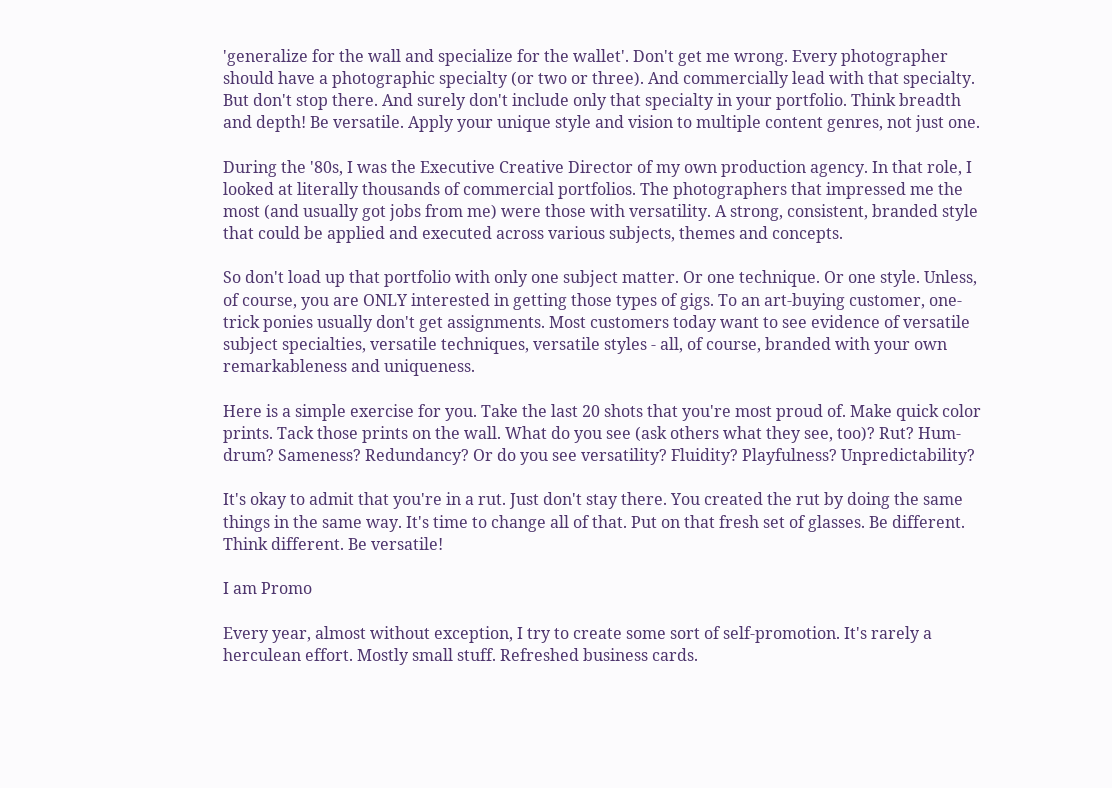'generalize for the wall and specialize for the wallet'. Don't get me wrong. Every photographer should have a photographic specialty (or two or three). And commercially lead with that specialty. But don't stop there. And surely don't include only that specialty in your portfolio. Think breadth and depth! Be versatile. Apply your unique style and vision to multiple content genres, not just one.

During the '80s, I was the Executive Creative Director of my own production agency. In that role, I looked at literally thousands of commercial portfolios. The photographers that impressed me the most (and usually got jobs from me) were those with versatility. A strong, consistent, branded style that could be applied and executed across various subjects, themes and concepts.

So don't load up that portfolio with only one subject matter. Or one technique. Or one style. Unless, of course, you are ONLY interested in getting those types of gigs. To an art-buying customer, one-trick ponies usually don't get assignments. Most customers today want to see evidence of versatile subject specialties, versatile techniques, versatile styles - all, of course, branded with your own remarkableness and uniqueness.

Here is a simple exercise for you. Take the last 20 shots that you're most proud of. Make quick color prints. Tack those prints on the wall. What do you see (ask others what they see, too)? Rut? Hum-drum? Sameness? Redundancy? Or do you see versatility? Fluidity? Playfulness? Unpredictability?

It's okay to admit that you're in a rut. Just don't stay there. You created the rut by doing the same things in the same way. It's time to change all of that. Put on that fresh set of glasses. Be different. Think different. Be versatile!

I am Promo

Every year, almost without exception, I try to create some sort of self-promotion. It's rarely a herculean effort. Mostly small stuff. Refreshed business cards.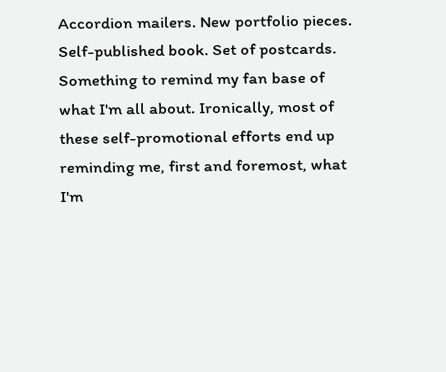Accordion mailers. New portfolio pieces. Self-published book. Set of postcards. Something to remind my fan base of what I'm all about. Ironically, most of these self-promotional efforts end up reminding me, first and foremost, what I'm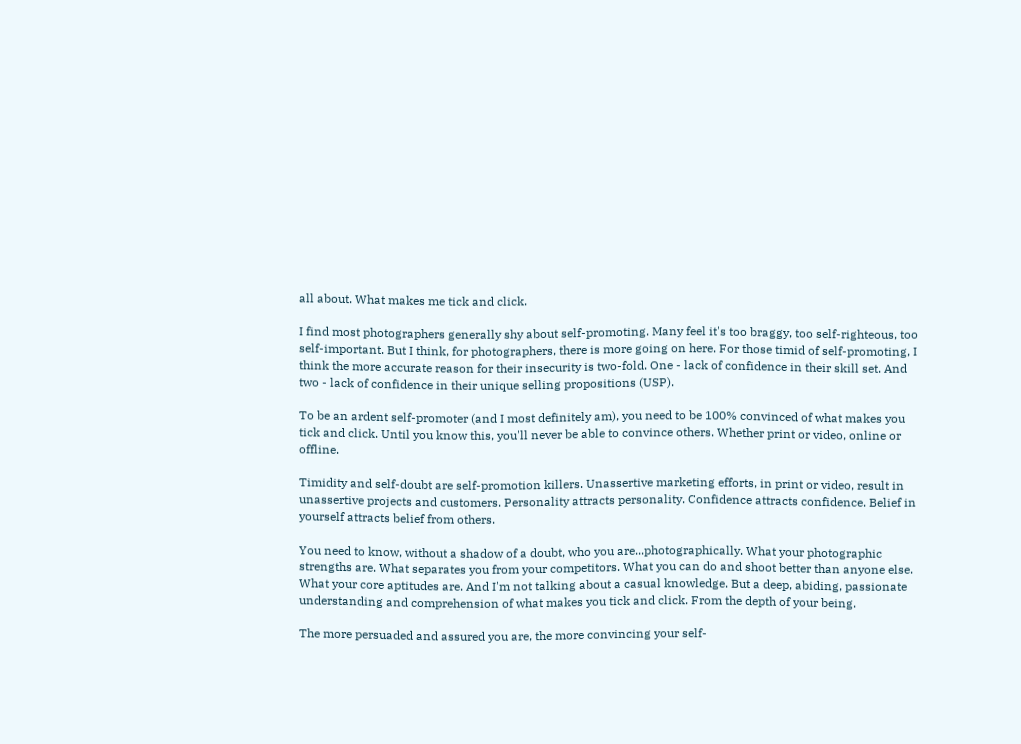all about. What makes me tick and click.

I find most photographers generally shy about self-promoting. Many feel it's too braggy, too self-righteous, too self-important. But I think, for photographers, there is more going on here. For those timid of self-promoting, I think the more accurate reason for their insecurity is two-fold. One - lack of confidence in their skill set. And two - lack of confidence in their unique selling propositions (USP).

To be an ardent self-promoter (and I most definitely am), you need to be 100% convinced of what makes you tick and click. Until you know this, you'll never be able to convince others. Whether print or video, online or offline.

Timidity and self-doubt are self-promotion killers. Unassertive marketing efforts, in print or video, result in unassertive projects and customers. Personality attracts personality. Confidence attracts confidence. Belief in yourself attracts belief from others.

You need to know, without a shadow of a doubt, who you are...photographically. What your photographic strengths are. What separates you from your competitors. What you can do and shoot better than anyone else. What your core aptitudes are. And I'm not talking about a casual knowledge. But a deep, abiding, passionate understanding and comprehension of what makes you tick and click. From the depth of your being.

The more persuaded and assured you are, the more convincing your self-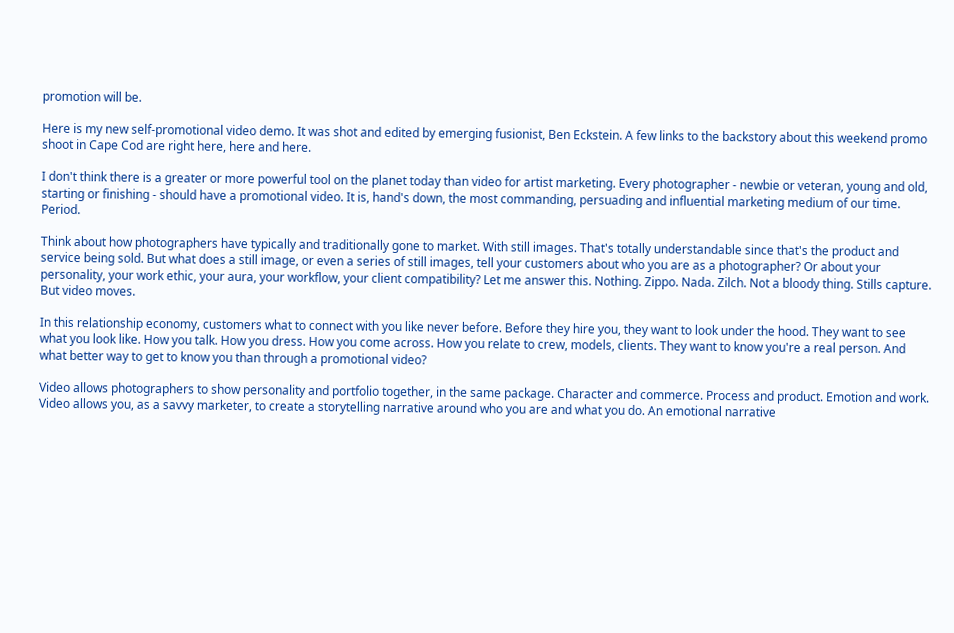promotion will be.

Here is my new self-promotional video demo. It was shot and edited by emerging fusionist, Ben Eckstein. A few links to the backstory about this weekend promo shoot in Cape Cod are right here, here and here.

I don't think there is a greater or more powerful tool on the planet today than video for artist marketing. Every photographer - newbie or veteran, young and old, starting or finishing - should have a promotional video. It is, hand's down, the most commanding, persuading and influential marketing medium of our time. Period.

Think about how photographers have typically and traditionally gone to market. With still images. That's totally understandable since that's the product and service being sold. But what does a still image, or even a series of still images, tell your customers about who you are as a photographer? Or about your personality, your work ethic, your aura, your workflow, your client compatibility? Let me answer this. Nothing. Zippo. Nada. Zilch. Not a bloody thing. Stills capture. But video moves.

In this relationship economy, customers what to connect with you like never before. Before they hire you, they want to look under the hood. They want to see what you look like. How you talk. How you dress. How you come across. How you relate to crew, models, clients. They want to know you're a real person. And what better way to get to know you than through a promotional video?

Video allows photographers to show personality and portfolio together, in the same package. Character and commerce. Process and product. Emotion and work. Video allows you, as a savvy marketer, to create a storytelling narrative around who you are and what you do. An emotional narrative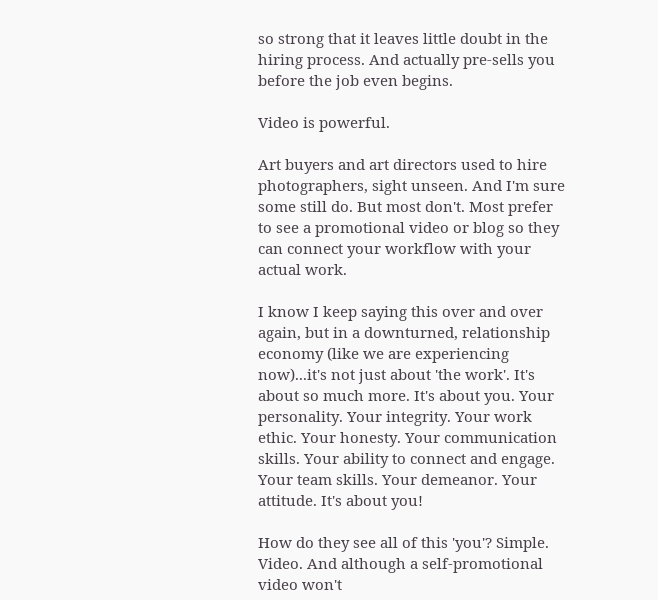so strong that it leaves little doubt in the hiring process. And actually pre-sells you before the job even begins.

Video is powerful.

Art buyers and art directors used to hire photographers, sight unseen. And I'm sure some still do. But most don't. Most prefer to see a promotional video or blog so they can connect your workflow with your actual work.

I know I keep saying this over and over again, but in a downturned, relationship economy (like we are experiencing now)...it's not just about 'the work'. It's about so much more. It's about you. Your personality. Your integrity. Your work ethic. Your honesty. Your communication skills. Your ability to connect and engage. Your team skills. Your demeanor. Your attitude. It's about you!

How do they see all of this 'you'? Simple. Video. And although a self-promotional video won't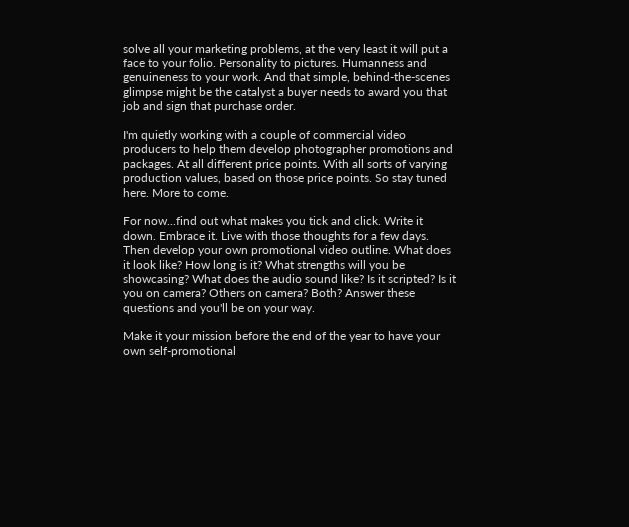solve all your marketing problems, at the very least it will put a face to your folio. Personality to pictures. Humanness and genuineness to your work. And that simple, behind-the-scenes glimpse might be the catalyst a buyer needs to award you that job and sign that purchase order.

I'm quietly working with a couple of commercial video producers to help them develop photographer promotions and packages. At all different price points. With all sorts of varying production values, based on those price points. So stay tuned here. More to come.

For now...find out what makes you tick and click. Write it down. Embrace it. Live with those thoughts for a few days. Then develop your own promotional video outline. What does it look like? How long is it? What strengths will you be showcasing? What does the audio sound like? Is it scripted? Is it you on camera? Others on camera? Both? Answer these questions and you'll be on your way.

Make it your mission before the end of the year to have your own self-promotional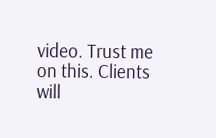video. Trust me on this. Clients will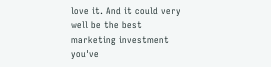love it. And it could very well be the best marketing investment you've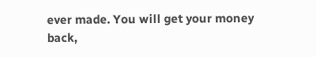ever made. You will get your money back,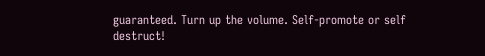guaranteed. Turn up the volume. Self-promote or self destruct!